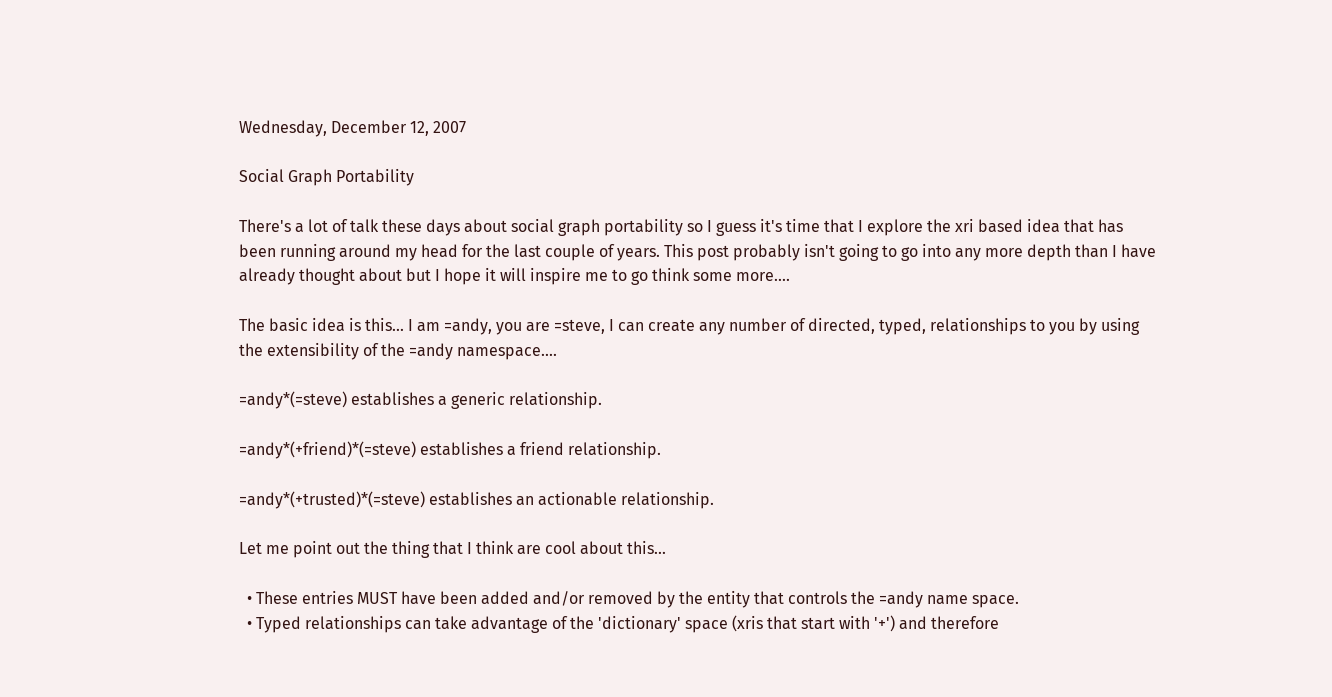Wednesday, December 12, 2007

Social Graph Portability

There's a lot of talk these days about social graph portability so I guess it's time that I explore the xri based idea that has been running around my head for the last couple of years. This post probably isn't going to go into any more depth than I have already thought about but I hope it will inspire me to go think some more....

The basic idea is this... I am =andy, you are =steve, I can create any number of directed, typed, relationships to you by using the extensibility of the =andy namespace....

=andy*(=steve) establishes a generic relationship.

=andy*(+friend)*(=steve) establishes a friend relationship.

=andy*(+trusted)*(=steve) establishes an actionable relationship.

Let me point out the thing that I think are cool about this...

  • These entries MUST have been added and/or removed by the entity that controls the =andy name space.
  • Typed relationships can take advantage of the 'dictionary' space (xris that start with '+') and therefore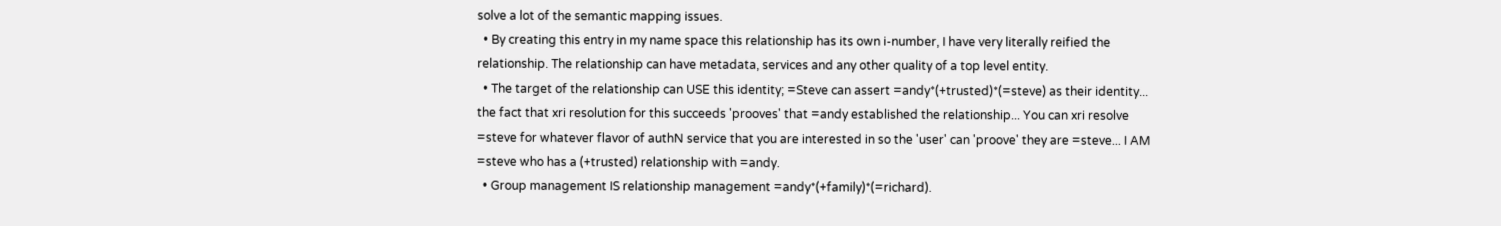solve a lot of the semantic mapping issues.
  • By creating this entry in my name space this relationship has its own i-number, I have very literally reified the relationship. The relationship can have metadata, services and any other quality of a top level entity.
  • The target of the relationship can USE this identity; =Steve can assert =andy*(+trusted)*(=steve) as their identity... the fact that xri resolution for this succeeds 'prooves' that =andy established the relationship... You can xri resolve =steve for whatever flavor of authN service that you are interested in so the 'user' can 'proove' they are =steve... I AM =steve who has a (+trusted) relationship with =andy.
  • Group management IS relationship management =andy*(+family)*(=richard).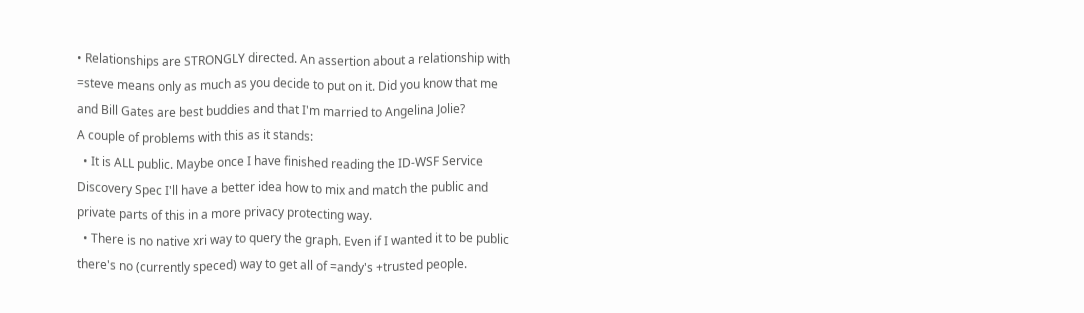• Relationships are STRONGLY directed. An assertion about a relationship with =steve means only as much as you decide to put on it. Did you know that me and Bill Gates are best buddies and that I'm married to Angelina Jolie?
A couple of problems with this as it stands:
  • It is ALL public. Maybe once I have finished reading the ID-WSF Service Discovery Spec I'll have a better idea how to mix and match the public and private parts of this in a more privacy protecting way.
  • There is no native xri way to query the graph. Even if I wanted it to be public there's no (currently speced) way to get all of =andy's +trusted people.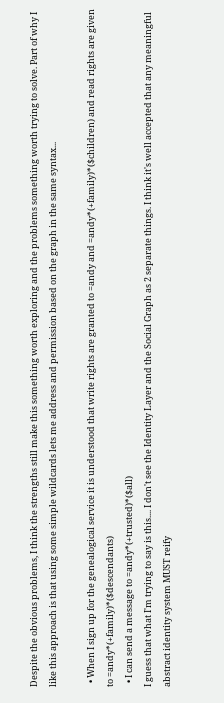Despite the obvious problems, I think the strengths still make this something worth exploring and the problems something worth trying to solve. Part of why I like this approach is that using some simple wildcards lets me address and permission based on the graph in the same syntax...

  • When I sign up for the genealogical service it is understood that write rights are granted to =andy and =andy*(+family)*($children) and read rights are given to =andy*(+family)*($descendants)
  • I can send a message to =andy*(+trusted)*($all)
I guess that what I'm trying to say is this.... I don't see the Identity Layer and the Social Graph as 2 separate things. I think it's well accepted that any meaningful abstract identity system MUST reify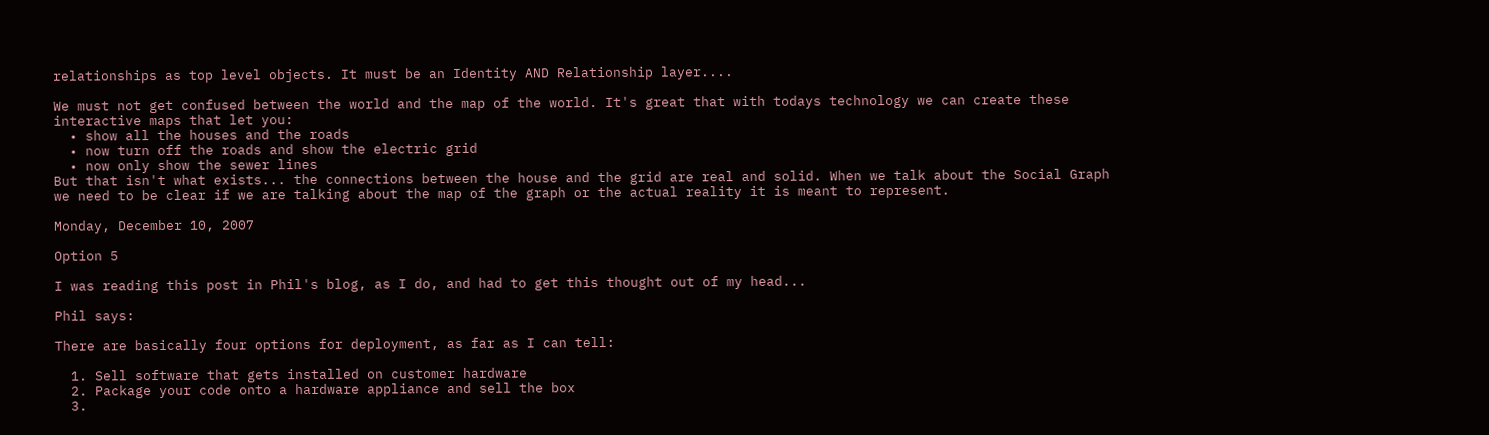relationships as top level objects. It must be an Identity AND Relationship layer....

We must not get confused between the world and the map of the world. It's great that with todays technology we can create these interactive maps that let you:
  • show all the houses and the roads
  • now turn off the roads and show the electric grid
  • now only show the sewer lines
But that isn't what exists... the connections between the house and the grid are real and solid. When we talk about the Social Graph we need to be clear if we are talking about the map of the graph or the actual reality it is meant to represent.

Monday, December 10, 2007

Option 5

I was reading this post in Phil's blog, as I do, and had to get this thought out of my head...

Phil says:

There are basically four options for deployment, as far as I can tell:

  1. Sell software that gets installed on customer hardware
  2. Package your code onto a hardware appliance and sell the box
  3.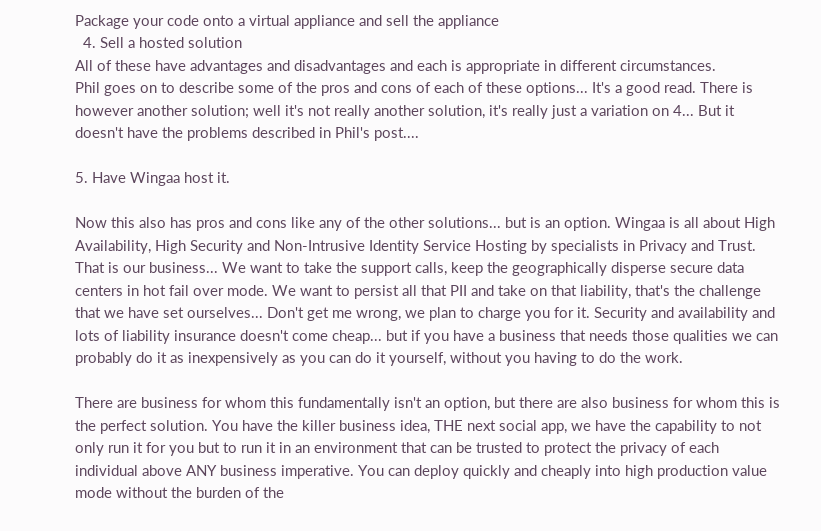Package your code onto a virtual appliance and sell the appliance
  4. Sell a hosted solution
All of these have advantages and disadvantages and each is appropriate in different circumstances.
Phil goes on to describe some of the pros and cons of each of these options... It's a good read. There is however another solution; well it's not really another solution, it's really just a variation on 4... But it doesn't have the problems described in Phil's post....

5. Have Wingaa host it.

Now this also has pros and cons like any of the other solutions... but is an option. Wingaa is all about High Availability, High Security and Non-Intrusive Identity Service Hosting by specialists in Privacy and Trust. That is our business... We want to take the support calls, keep the geographically disperse secure data centers in hot fail over mode. We want to persist all that PII and take on that liability, that's the challenge that we have set ourselves... Don't get me wrong, we plan to charge you for it. Security and availability and lots of liability insurance doesn't come cheap... but if you have a business that needs those qualities we can probably do it as inexpensively as you can do it yourself, without you having to do the work.

There are business for whom this fundamentally isn't an option, but there are also business for whom this is the perfect solution. You have the killer business idea, THE next social app, we have the capability to not only run it for you but to run it in an environment that can be trusted to protect the privacy of each individual above ANY business imperative. You can deploy quickly and cheaply into high production value mode without the burden of the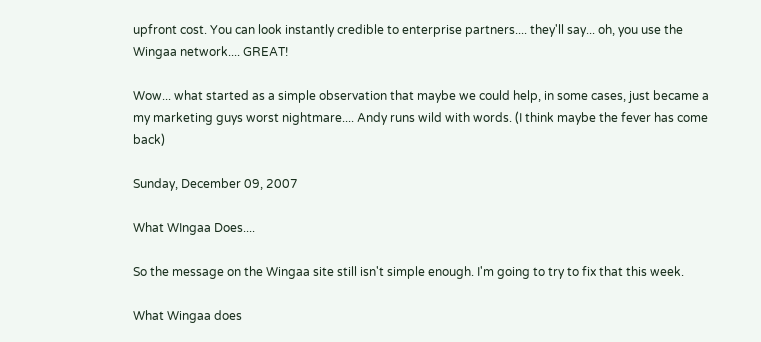upfront cost. You can look instantly credible to enterprise partners.... they'll say... oh, you use the Wingaa network.... GREAT!

Wow... what started as a simple observation that maybe we could help, in some cases, just became a my marketing guys worst nightmare.... Andy runs wild with words. (I think maybe the fever has come back)

Sunday, December 09, 2007

What WIngaa Does....

So the message on the Wingaa site still isn't simple enough. I'm going to try to fix that this week.

What Wingaa does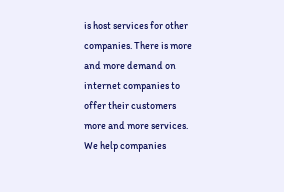is host services for other companies. There is more and more demand on internet companies to offer their customers more and more services. We help companies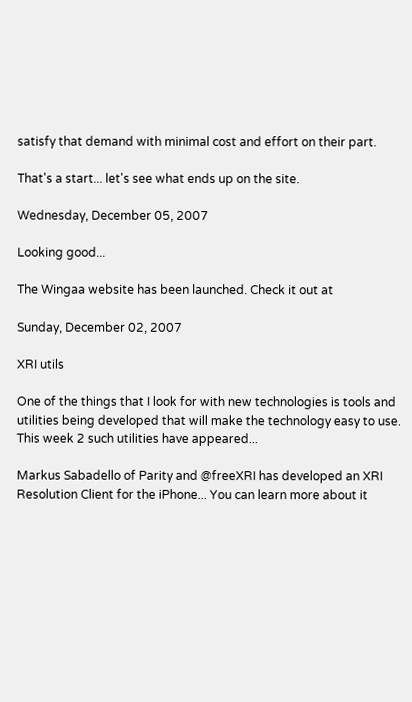satisfy that demand with minimal cost and effort on their part.

That's a start... let's see what ends up on the site.

Wednesday, December 05, 2007

Looking good...

The Wingaa website has been launched. Check it out at

Sunday, December 02, 2007

XRI utils

One of the things that I look for with new technologies is tools and utilities being developed that will make the technology easy to use. This week 2 such utilities have appeared...

Markus Sabadello of Parity and @freeXRI has developed an XRI Resolution Client for the iPhone... You can learn more about it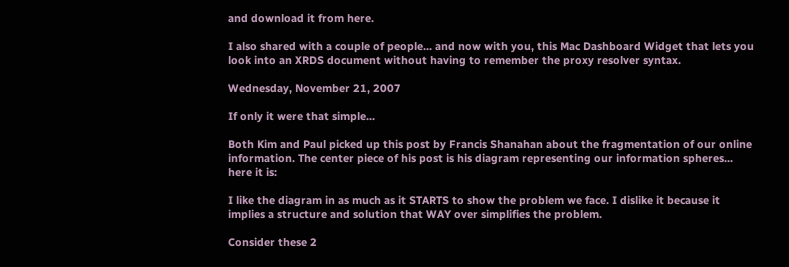and download it from here.

I also shared with a couple of people... and now with you, this Mac Dashboard Widget that lets you look into an XRDS document without having to remember the proxy resolver syntax.

Wednesday, November 21, 2007

If only it were that simple...

Both Kim and Paul picked up this post by Francis Shanahan about the fragmentation of our online information. The center piece of his post is his diagram representing our information spheres... here it is:

I like the diagram in as much as it STARTS to show the problem we face. I dislike it because it implies a structure and solution that WAY over simplifies the problem.

Consider these 2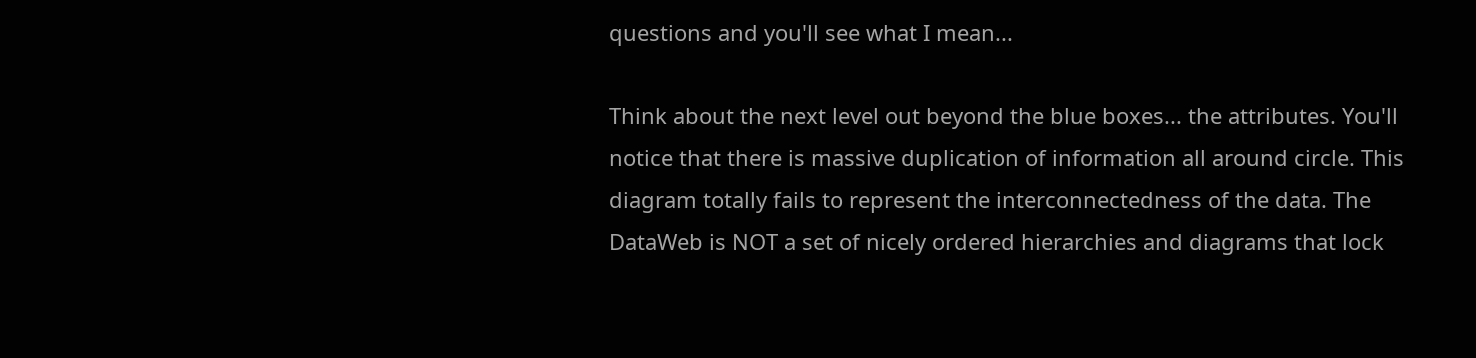questions and you'll see what I mean...

Think about the next level out beyond the blue boxes... the attributes. You'll notice that there is massive duplication of information all around circle. This diagram totally fails to represent the interconnectedness of the data. The DataWeb is NOT a set of nicely ordered hierarchies and diagrams that lock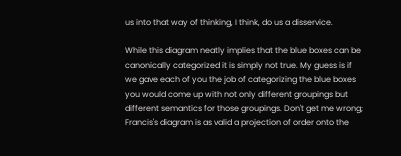us into that way of thinking, I think, do us a disservice.

While this diagram neatly implies that the blue boxes can be canonically categorized it is simply not true. My guess is if we gave each of you the job of categorizing the blue boxes you would come up with not only different groupings but different semantics for those groupings. Don't get me wrong; Francis's diagram is as valid a projection of order onto the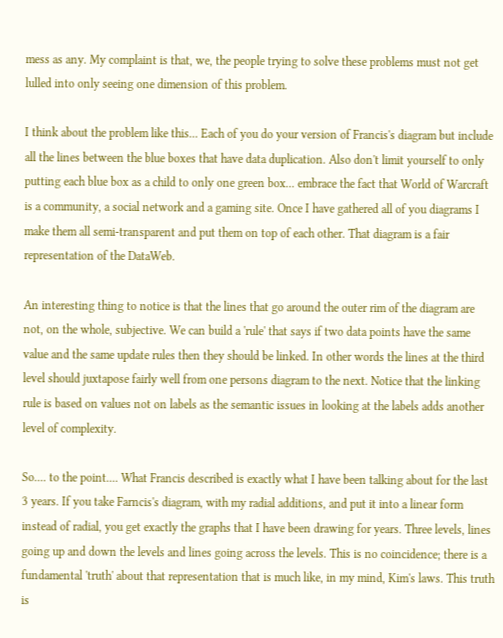mess as any. My complaint is that, we, the people trying to solve these problems must not get lulled into only seeing one dimension of this problem.

I think about the problem like this... Each of you do your version of Francis's diagram but include all the lines between the blue boxes that have data duplication. Also don't limit yourself to only putting each blue box as a child to only one green box... embrace the fact that World of Warcraft is a community, a social network and a gaming site. Once I have gathered all of you diagrams I make them all semi-transparent and put them on top of each other. That diagram is a fair representation of the DataWeb.

An interesting thing to notice is that the lines that go around the outer rim of the diagram are not, on the whole, subjective. We can build a 'rule' that says if two data points have the same value and the same update rules then they should be linked. In other words the lines at the third level should juxtapose fairly well from one persons diagram to the next. Notice that the linking rule is based on values not on labels as the semantic issues in looking at the labels adds another level of complexity.

So.... to the point.... What Francis described is exactly what I have been talking about for the last 3 years. If you take Farncis's diagram, with my radial additions, and put it into a linear form instead of radial, you get exactly the graphs that I have been drawing for years. Three levels, lines going up and down the levels and lines going across the levels. This is no coincidence; there is a fundamental 'truth' about that representation that is much like, in my mind, Kim's laws. This truth is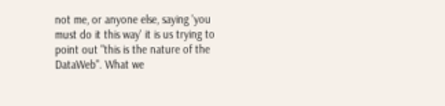not me, or anyone else, saying 'you must do it this way' it is us trying to point out "this is the nature of the DataWeb". What we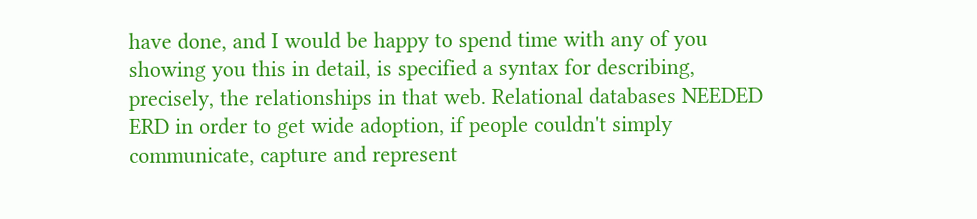have done, and I would be happy to spend time with any of you showing you this in detail, is specified a syntax for describing, precisely, the relationships in that web. Relational databases NEEDED ERD in order to get wide adoption, if people couldn't simply communicate, capture and represent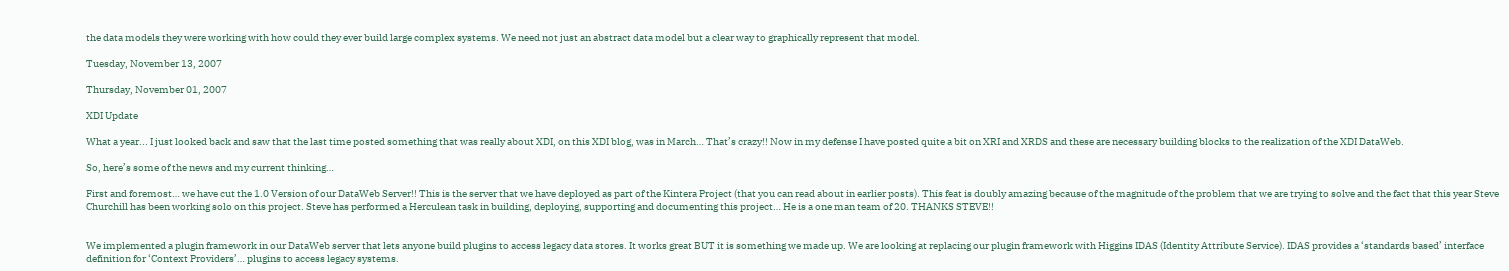the data models they were working with how could they ever build large complex systems. We need not just an abstract data model but a clear way to graphically represent that model.

Tuesday, November 13, 2007

Thursday, November 01, 2007

XDI Update

What a year... I just looked back and saw that the last time posted something that was really about XDI, on this XDI blog, was in March… That’s crazy!! Now in my defense I have posted quite a bit on XRI and XRDS and these are necessary building blocks to the realization of the XDI DataWeb.

So, here’s some of the news and my current thinking…

First and foremost… we have cut the 1.0 Version of our DataWeb Server!! This is the server that we have deployed as part of the Kintera Project (that you can read about in earlier posts). This feat is doubly amazing because of the magnitude of the problem that we are trying to solve and the fact that this year Steve Churchill has been working solo on this project. Steve has performed a Herculean task in building, deploying, supporting and documenting this project… He is a one man team of 20. THANKS STEVE!!


We implemented a plugin framework in our DataWeb server that lets anyone build plugins to access legacy data stores. It works great BUT it is something we made up. We are looking at replacing our plugin framework with Higgins IDAS (Identity Attribute Service). IDAS provides a ‘standards based’ interface definition for ‘Context Providers’… plugins to access legacy systems.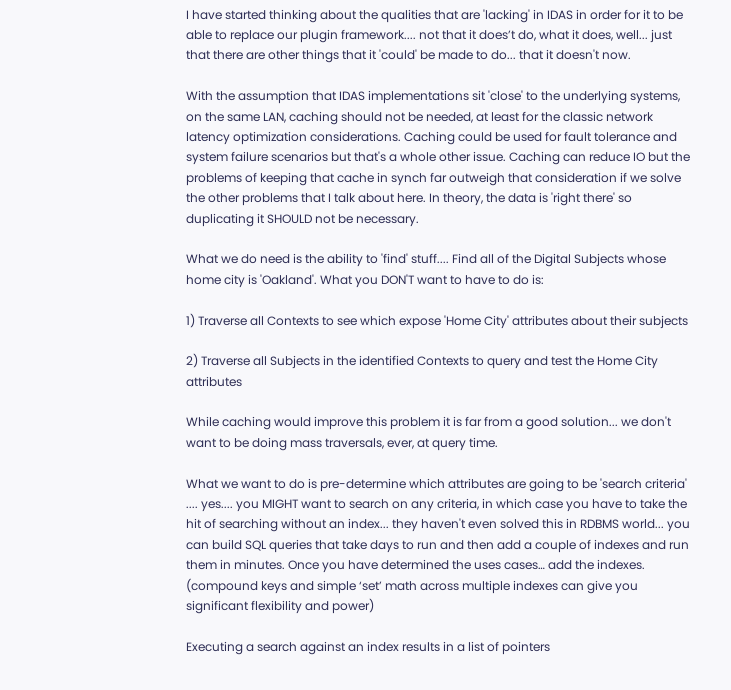I have started thinking about the qualities that are 'lacking' in IDAS in order for it to be able to replace our plugin framework.... not that it does’t do, what it does, well... just that there are other things that it 'could' be made to do... that it doesn't now.

With the assumption that IDAS implementations sit 'close' to the underlying systems, on the same LAN, caching should not be needed, at least for the classic network latency optimization considerations. Caching could be used for fault tolerance and system failure scenarios but that's a whole other issue. Caching can reduce IO but the problems of keeping that cache in synch far outweigh that consideration if we solve the other problems that I talk about here. In theory, the data is 'right there' so duplicating it SHOULD not be necessary.

What we do need is the ability to 'find' stuff.... Find all of the Digital Subjects whose home city is 'Oakland'. What you DON'T want to have to do is:

1) Traverse all Contexts to see which expose 'Home City' attributes about their subjects

2) Traverse all Subjects in the identified Contexts to query and test the Home City attributes

While caching would improve this problem it is far from a good solution... we don't want to be doing mass traversals, ever, at query time.

What we want to do is pre-determine which attributes are going to be 'search criteria' .... yes.... you MIGHT want to search on any criteria, in which case you have to take the hit of searching without an index... they haven't even solved this in RDBMS world... you can build SQL queries that take days to run and then add a couple of indexes and run them in minutes. Once you have determined the uses cases… add the indexes. (compound keys and simple ‘set’ math across multiple indexes can give you significant flexibility and power)

Executing a search against an index results in a list of pointers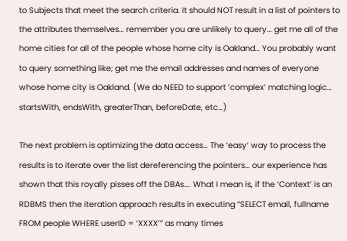to Subjects that meet the search criteria. It should NOT result in a list of pointers to the attributes themselves… remember you are unlikely to query… get me all of the home cities for all of the people whose home city is Oakland… You probably want to query something like; get me the email addresses and names of everyone whose home city is Oakland. (We do NEED to support ‘complex’ matching logic… startsWith, endsWith, greaterThan, beforeDate, etc…)

The next problem is optimizing the data access… The ‘easy’ way to process the results is to iterate over the list dereferencing the pointers… our experience has shown that this royally pisses off the DBAs…. What I mean is, if the ‘Context’ is an RDBMS then the iteration approach results in executing “SELECT email, fullname FROM people WHERE userID = ‘XXXX’” as many times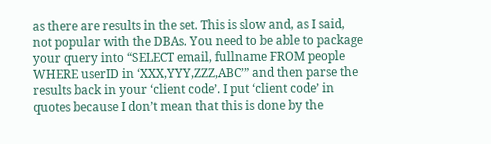as there are results in the set. This is slow and, as I said, not popular with the DBAs. You need to be able to package your query into “SELECT email, fullname FROM people WHERE userID in ‘XXX,YYY,ZZZ,ABC’” and then parse the results back in your ‘client code’. I put ‘client code’ in quotes because I don’t mean that this is done by the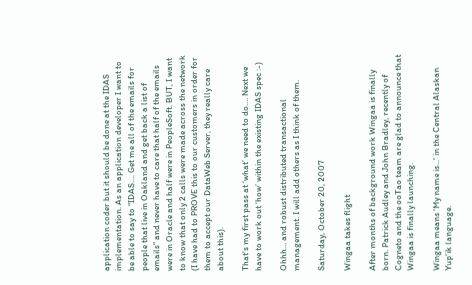application coder but it should be done at the IDAS implementation. As an application developer I want to be able to say to “IDAS…. Get me all of the emails for people that live in Oakland and get back a list of emails” and never have to care that half of the emails were in Oracle and half were in PeopleSoft. BUT, I want to know that only 2 calls were made across the network (I have had to PROVE this to our customers in order for them to accept our DataWeb Server, they really care about this).

That’s my first pass at ‘what’ we need to do…. Next we have to work out ‘how’ within the existing IDAS spec :-)

Ohhh… and robust distributed transactional management. I will add others as I think of them.

Saturday, October 20, 2007

Wingaa takes flight

After months of background work Wingaa is finally born. Patrick Audley and John Bradley, recently of Cogneto and the ooTao team are glad to announce that Wingaa is finally launching.

Wingaa means 'My name is...' in the Central Alaskan Yup'ik language.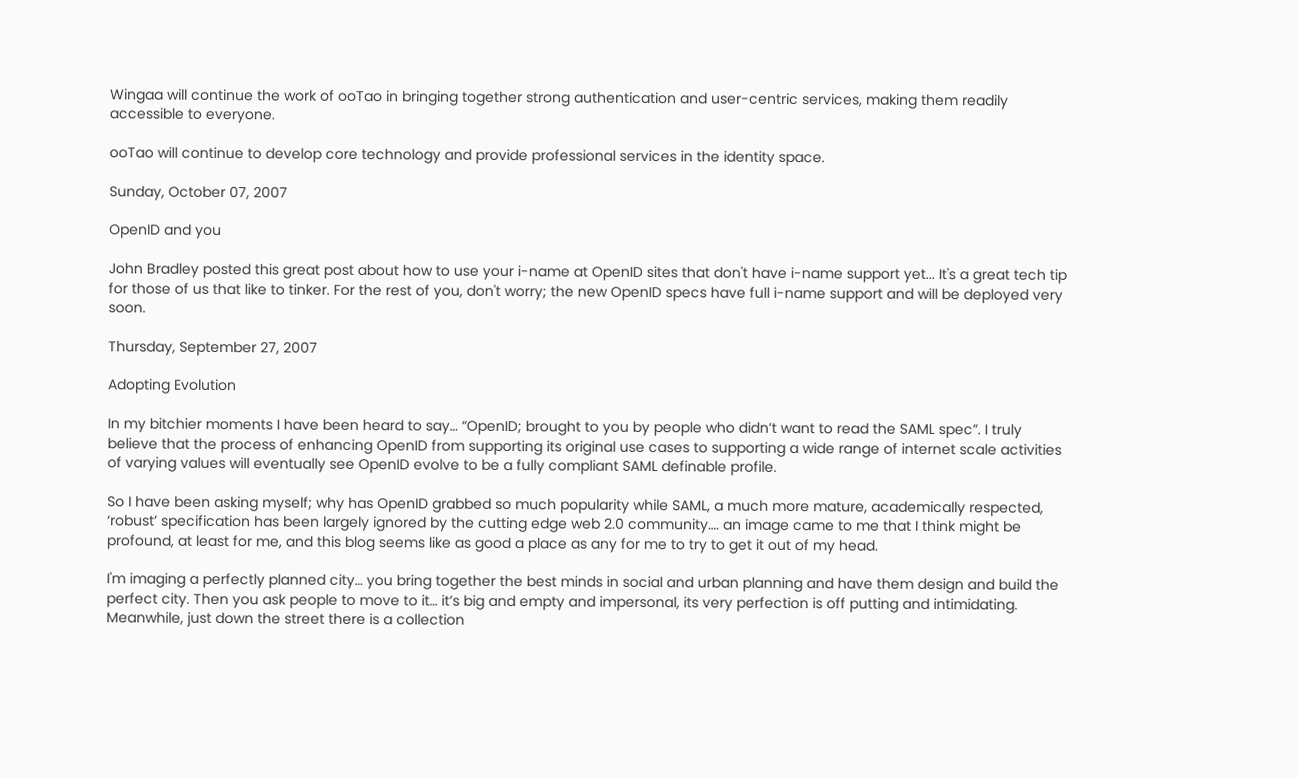Wingaa will continue the work of ooTao in bringing together strong authentication and user-centric services, making them readily accessible to everyone.

ooTao will continue to develop core technology and provide professional services in the identity space.

Sunday, October 07, 2007

OpenID and you

John Bradley posted this great post about how to use your i-name at OpenID sites that don't have i-name support yet... It's a great tech tip for those of us that like to tinker. For the rest of you, don't worry; the new OpenID specs have full i-name support and will be deployed very soon.

Thursday, September 27, 2007

Adopting Evolution

In my bitchier moments I have been heard to say… “OpenID; brought to you by people who didn’t want to read the SAML spec”. I truly believe that the process of enhancing OpenID from supporting its original use cases to supporting a wide range of internet scale activities of varying values will eventually see OpenID evolve to be a fully compliant SAML definable profile.

So I have been asking myself; why has OpenID grabbed so much popularity while SAML, a much more mature, academically respected, ‘robust’ specification has been largely ignored by the cutting edge web 2.0 community…. an image came to me that I think might be profound, at least for me, and this blog seems like as good a place as any for me to try to get it out of my head.

I'm imaging a perfectly planned city… you bring together the best minds in social and urban planning and have them design and build the perfect city. Then you ask people to move to it… it’s big and empty and impersonal, its very perfection is off putting and intimidating. Meanwhile, just down the street there is a collection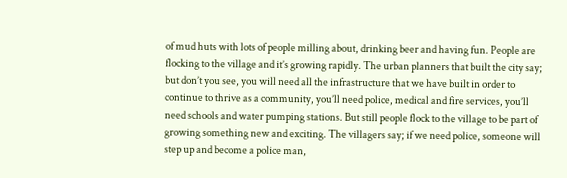of mud huts with lots of people milling about, drinking beer and having fun. People are flocking to the village and it’s growing rapidly. The urban planners that built the city say; but don’t you see, you will need all the infrastructure that we have built in order to continue to thrive as a community, you’ll need police, medical and fire services, you’ll need schools and water pumping stations. But still people flock to the village to be part of growing something new and exciting. The villagers say; if we need police, someone will step up and become a police man,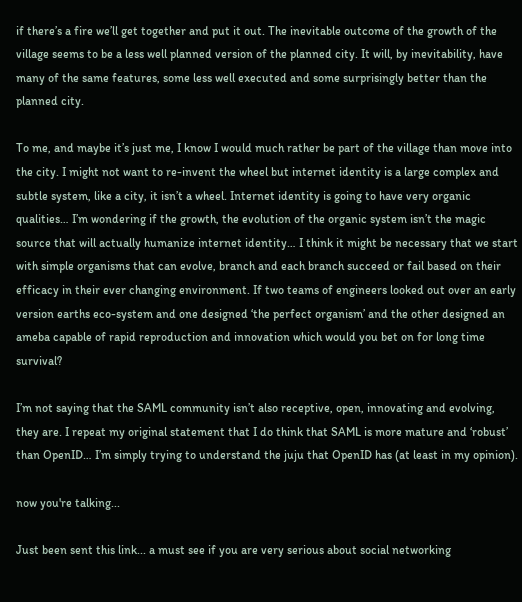if there’s a fire we’ll get together and put it out. The inevitable outcome of the growth of the village seems to be a less well planned version of the planned city. It will, by inevitability, have many of the same features, some less well executed and some surprisingly better than the planned city.

To me, and maybe it’s just me, I know I would much rather be part of the village than move into the city. I might not want to re-invent the wheel but internet identity is a large complex and subtle system, like a city, it isn’t a wheel. Internet identity is going to have very organic qualities… I’m wondering if the growth, the evolution of the organic system isn’t the magic source that will actually humanize internet identity… I think it might be necessary that we start with simple organisms that can evolve, branch and each branch succeed or fail based on their efficacy in their ever changing environment. If two teams of engineers looked out over an early version earths eco-system and one designed ‘the perfect organism’ and the other designed an ameba capable of rapid reproduction and innovation which would you bet on for long time survival?

I’m not saying that the SAML community isn’t also receptive, open, innovating and evolving, they are. I repeat my original statement that I do think that SAML is more mature and ‘robust’ than OpenID… I’m simply trying to understand the juju that OpenID has (at least in my opinion).

now you're talking...

Just been sent this link... a must see if you are very serious about social networking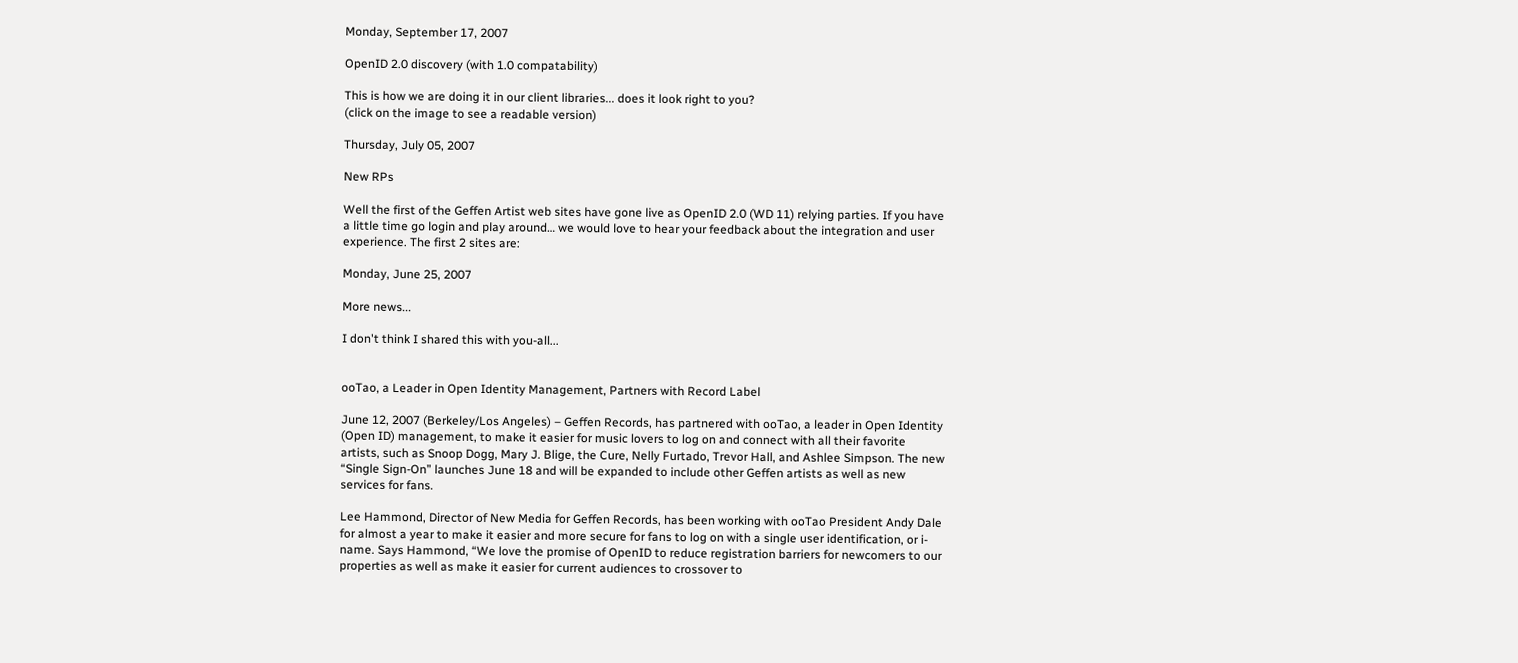Monday, September 17, 2007

OpenID 2.0 discovery (with 1.0 compatability)

This is how we are doing it in our client libraries... does it look right to you?
(click on the image to see a readable version)

Thursday, July 05, 2007

New RPs

Well the first of the Geffen Artist web sites have gone live as OpenID 2.0 (WD 11) relying parties. If you have a little time go login and play around… we would love to hear your feedback about the integration and user experience. The first 2 sites are:

Monday, June 25, 2007

More news...

I don't think I shared this with you-all...


ooTao, a Leader in Open Identity Management, Partners with Record Label

June 12, 2007 (Berkeley/Los Angeles) – Geffen Records, has partnered with ooTao, a leader in Open Identity (Open ID) management, to make it easier for music lovers to log on and connect with all their favorite artists, such as Snoop Dogg, Mary J. Blige, the Cure, Nelly Furtado, Trevor Hall, and Ashlee Simpson. The new “Single Sign-On” launches June 18 and will be expanded to include other Geffen artists as well as new services for fans.

Lee Hammond, Director of New Media for Geffen Records, has been working with ooTao President Andy Dale for almost a year to make it easier and more secure for fans to log on with a single user identification, or i-name. Says Hammond, “We love the promise of OpenID to reduce registration barriers for newcomers to our properties as well as make it easier for current audiences to crossover to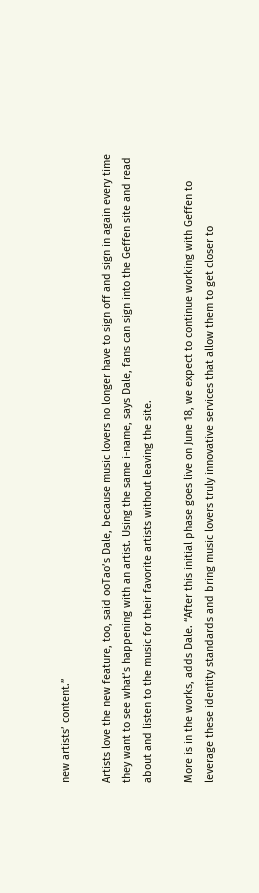new artists’ content.”

Artists love the new feature, too, said ooTao’s Dale, because music lovers no longer have to sign off and sign in again every time they want to see what’s happening with an artist. Using the same i-name, says Dale, fans can sign into the Geffen site and read about and listen to the music for their favorite artists without leaving the site.

More is in the works, adds Dale. “After this initial phase goes live on June 18, we expect to continue working with Geffen to leverage these identity standards and bring music lovers truly innovative services that allow them to get closer to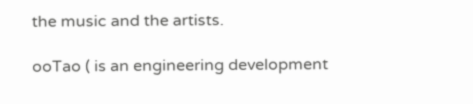the music and the artists.

ooTao ( is an engineering development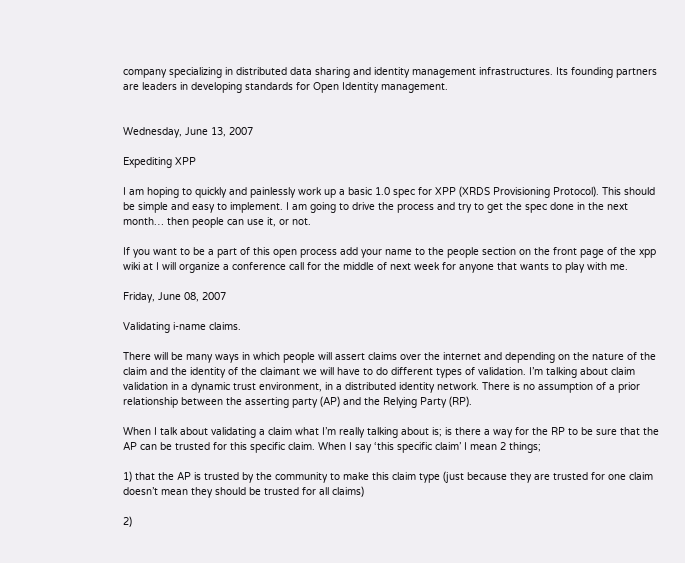company specializing in distributed data sharing and identity management infrastructures. Its founding partners are leaders in developing standards for Open Identity management.


Wednesday, June 13, 2007

Expediting XPP

I am hoping to quickly and painlessly work up a basic 1.0 spec for XPP (XRDS Provisioning Protocol). This should be simple and easy to implement. I am going to drive the process and try to get the spec done in the next month… then people can use it, or not.

If you want to be a part of this open process add your name to the people section on the front page of the xpp wiki at I will organize a conference call for the middle of next week for anyone that wants to play with me.

Friday, June 08, 2007

Validating i-name claims.

There will be many ways in which people will assert claims over the internet and depending on the nature of the claim and the identity of the claimant we will have to do different types of validation. I’m talking about claim validation in a dynamic trust environment, in a distributed identity network. There is no assumption of a prior relationship between the asserting party (AP) and the Relying Party (RP).

When I talk about validating a claim what I’m really talking about is; is there a way for the RP to be sure that the AP can be trusted for this specific claim. When I say ‘this specific claim’ I mean 2 things;

1) that the AP is trusted by the community to make this claim type (just because they are trusted for one claim doesn’t mean they should be trusted for all claims)

2)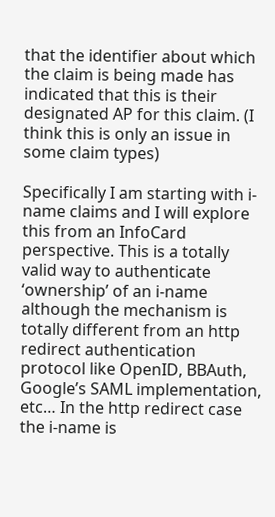that the identifier about which the claim is being made has indicated that this is their designated AP for this claim. (I think this is only an issue in some claim types)

Specifically I am starting with i-name claims and I will explore this from an InfoCard perspective. This is a totally valid way to authenticate ‘ownership’ of an i-name although the mechanism is totally different from an http redirect authentication protocol like OpenID, BBAuth, Google’s SAML implementation, etc… In the http redirect case the i-name is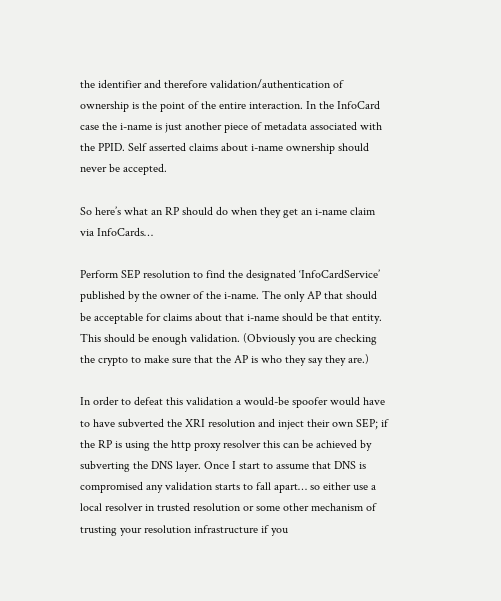the identifier and therefore validation/authentication of ownership is the point of the entire interaction. In the InfoCard case the i-name is just another piece of metadata associated with the PPID. Self asserted claims about i-name ownership should never be accepted.

So here’s what an RP should do when they get an i-name claim via InfoCards…

Perform SEP resolution to find the designated ‘InfoCardService’ published by the owner of the i-name. The only AP that should be acceptable for claims about that i-name should be that entity. This should be enough validation. (Obviously you are checking the crypto to make sure that the AP is who they say they are.)

In order to defeat this validation a would-be spoofer would have to have subverted the XRI resolution and inject their own SEP; if the RP is using the http proxy resolver this can be achieved by subverting the DNS layer. Once I start to assume that DNS is compromised any validation starts to fall apart… so either use a local resolver in trusted resolution or some other mechanism of trusting your resolution infrastructure if you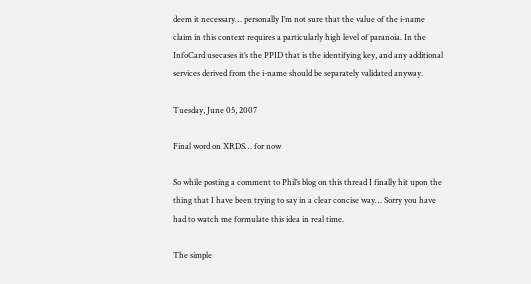deem it necessary… personally I’m not sure that the value of the i-name claim in this context requires a particularly high level of paranoia. In the InfoCard usecases it’s the PPID that is the identifying key, and any additional services derived from the i-name should be separately validated anyway.

Tuesday, June 05, 2007

Final word on XRDS… for now

So while posting a comment to Phil’s blog on this thread I finally hit upon the thing that I have been trying to say in a clear concise way… Sorry you have had to watch me formulate this idea in real time.

The simple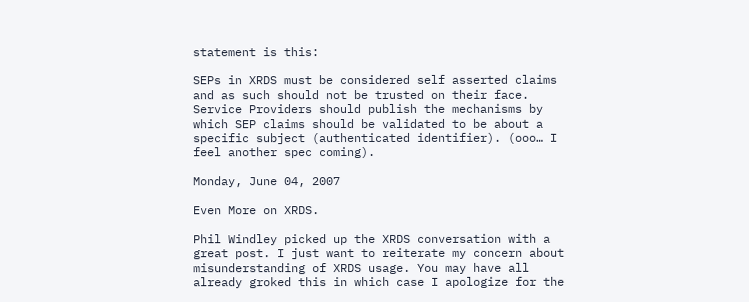statement is this:

SEPs in XRDS must be considered self asserted claims and as such should not be trusted on their face. Service Providers should publish the mechanisms by which SEP claims should be validated to be about a specific subject (authenticated identifier). (ooo… I feel another spec coming).

Monday, June 04, 2007

Even More on XRDS.

Phil Windley picked up the XRDS conversation with a great post. I just want to reiterate my concern about misunderstanding of XRDS usage. You may have all already groked this in which case I apologize for the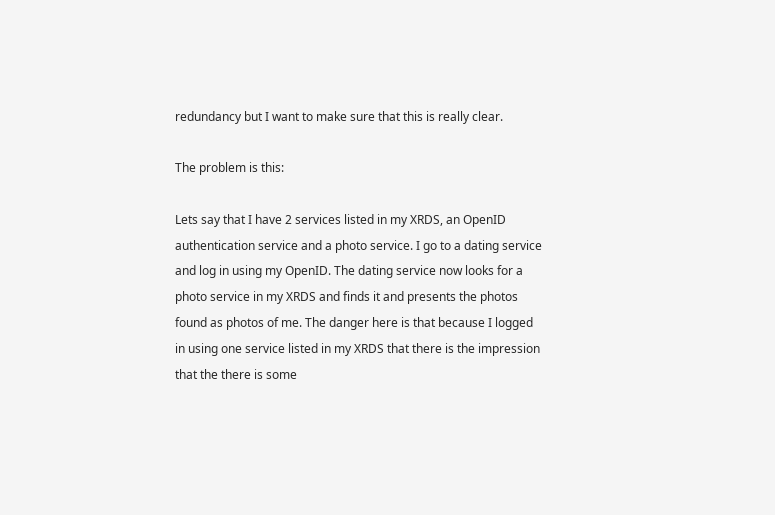redundancy but I want to make sure that this is really clear.

The problem is this:

Lets say that I have 2 services listed in my XRDS, an OpenID authentication service and a photo service. I go to a dating service and log in using my OpenID. The dating service now looks for a photo service in my XRDS and finds it and presents the photos found as photos of me. The danger here is that because I logged in using one service listed in my XRDS that there is the impression that the there is some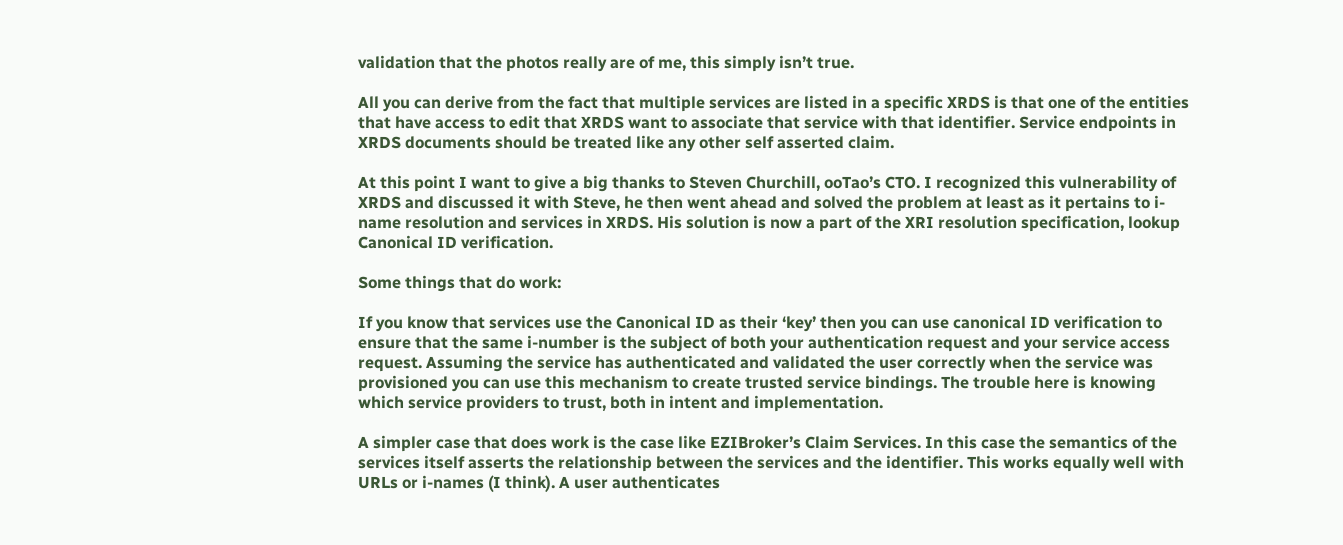validation that the photos really are of me, this simply isn’t true.

All you can derive from the fact that multiple services are listed in a specific XRDS is that one of the entities that have access to edit that XRDS want to associate that service with that identifier. Service endpoints in XRDS documents should be treated like any other self asserted claim.

At this point I want to give a big thanks to Steven Churchill, ooTao’s CTO. I recognized this vulnerability of XRDS and discussed it with Steve, he then went ahead and solved the problem at least as it pertains to i-name resolution and services in XRDS. His solution is now a part of the XRI resolution specification, lookup Canonical ID verification.

Some things that do work:

If you know that services use the Canonical ID as their ‘key’ then you can use canonical ID verification to ensure that the same i-number is the subject of both your authentication request and your service access request. Assuming the service has authenticated and validated the user correctly when the service was provisioned you can use this mechanism to create trusted service bindings. The trouble here is knowing which service providers to trust, both in intent and implementation.

A simpler case that does work is the case like EZIBroker’s Claim Services. In this case the semantics of the services itself asserts the relationship between the services and the identifier. This works equally well with URLs or i-names (I think). A user authenticates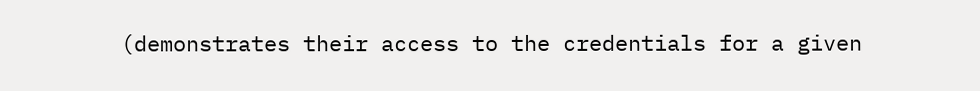(demonstrates their access to the credentials for a given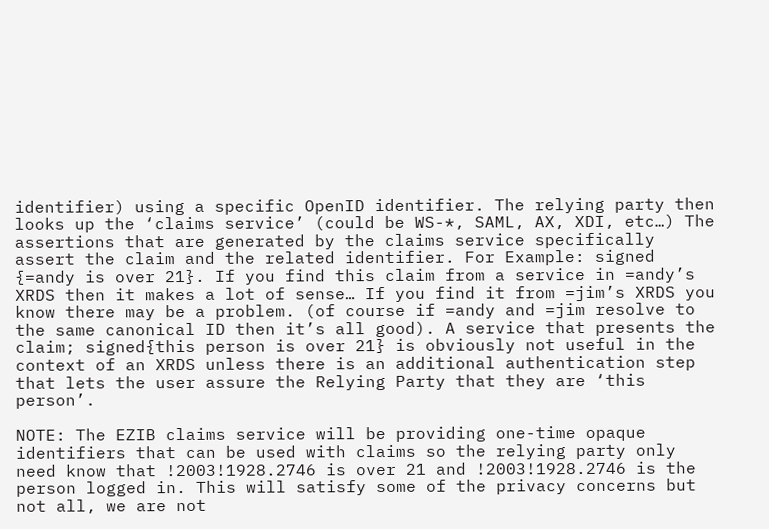identifier) using a specific OpenID identifier. The relying party then looks up the ‘claims service’ (could be WS-*, SAML, AX, XDI, etc…) The assertions that are generated by the claims service specifically assert the claim and the related identifier. For Example: signed {=andy is over 21}. If you find this claim from a service in =andy’s XRDS then it makes a lot of sense… If you find it from =jim’s XRDS you know there may be a problem. (of course if =andy and =jim resolve to the same canonical ID then it’s all good). A service that presents the claim; signed{this person is over 21} is obviously not useful in the context of an XRDS unless there is an additional authentication step that lets the user assure the Relying Party that they are ‘this person’.

NOTE: The EZIB claims service will be providing one-time opaque identifiers that can be used with claims so the relying party only need know that !2003!1928.2746 is over 21 and !2003!1928.2746 is the person logged in. This will satisfy some of the privacy concerns but not all, we are not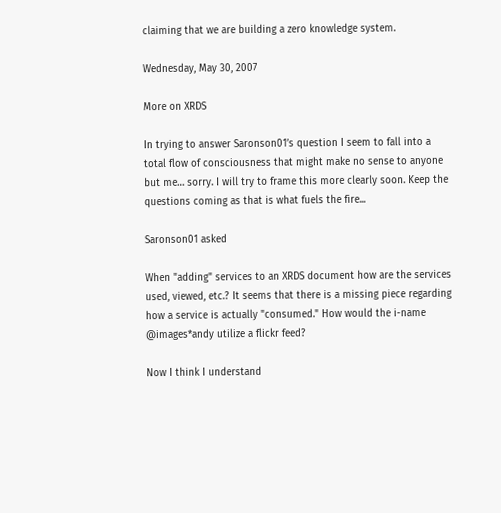claiming that we are building a zero knowledge system.

Wednesday, May 30, 2007

More on XRDS

In trying to answer Saronson01’s question I seem to fall into a total flow of consciousness that might make no sense to anyone but me… sorry. I will try to frame this more clearly soon. Keep the questions coming as that is what fuels the fire...

Saronson01 asked

When "adding" services to an XRDS document how are the services used, viewed, etc.? It seems that there is a missing piece regarding how a service is actually "consumed." How would the i-name @images*andy utilize a flickr feed?

Now I think I understand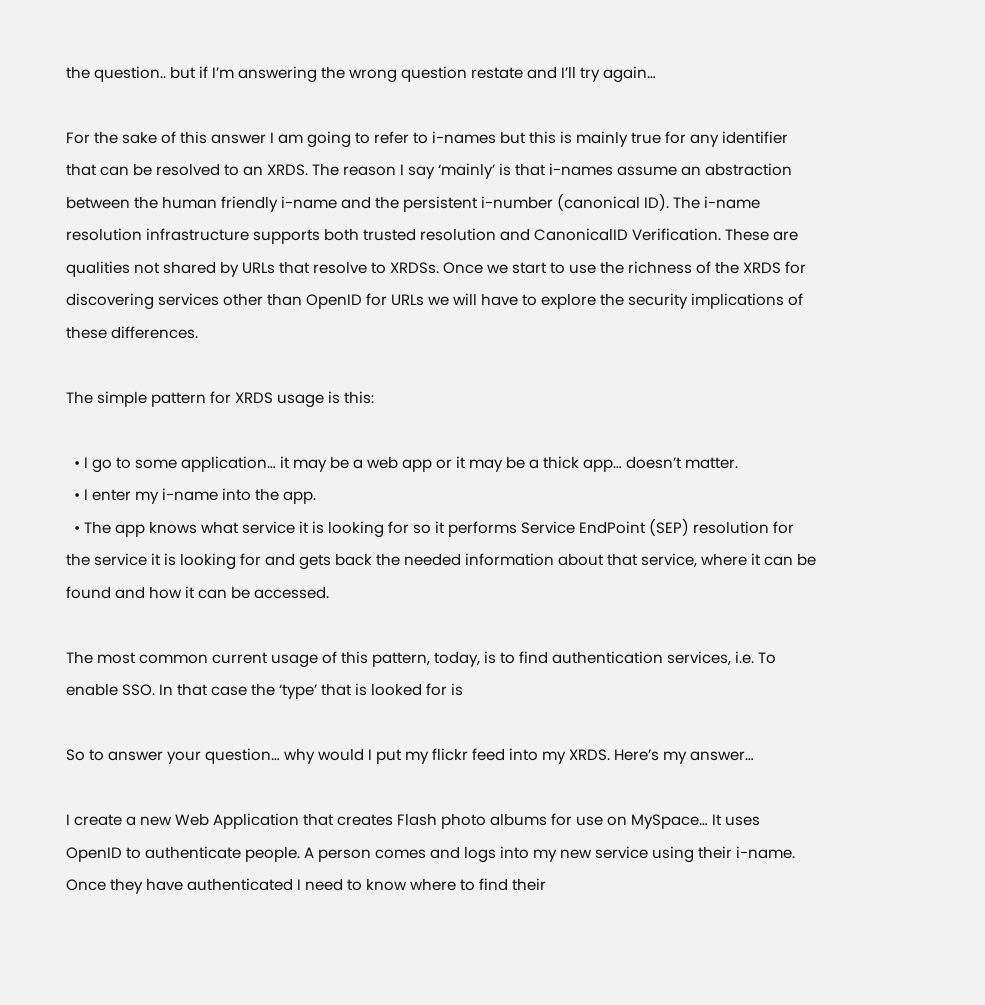the question.. but if I’m answering the wrong question restate and I’ll try again…

For the sake of this answer I am going to refer to i-names but this is mainly true for any identifier that can be resolved to an XRDS. The reason I say ‘mainly’ is that i-names assume an abstraction between the human friendly i-name and the persistent i-number (canonical ID). The i-name resolution infrastructure supports both trusted resolution and CanonicalID Verification. These are qualities not shared by URLs that resolve to XRDSs. Once we start to use the richness of the XRDS for discovering services other than OpenID for URLs we will have to explore the security implications of these differences.

The simple pattern for XRDS usage is this:

  • I go to some application… it may be a web app or it may be a thick app… doesn’t matter.
  • I enter my i-name into the app.
  • The app knows what service it is looking for so it performs Service EndPoint (SEP) resolution for the service it is looking for and gets back the needed information about that service, where it can be found and how it can be accessed.

The most common current usage of this pattern, today, is to find authentication services, i.e. To enable SSO. In that case the ‘type’ that is looked for is

So to answer your question… why would I put my flickr feed into my XRDS. Here’s my answer…

I create a new Web Application that creates Flash photo albums for use on MySpace… It uses OpenID to authenticate people. A person comes and logs into my new service using their i-name. Once they have authenticated I need to know where to find their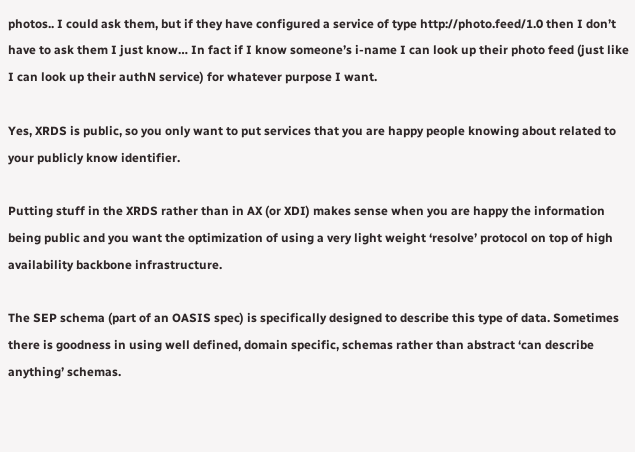photos.. I could ask them, but if they have configured a service of type http://photo.feed/1.0 then I don’t have to ask them I just know… In fact if I know someone’s i-name I can look up their photo feed (just like I can look up their authN service) for whatever purpose I want.

Yes, XRDS is public, so you only want to put services that you are happy people knowing about related to your publicly know identifier.

Putting stuff in the XRDS rather than in AX (or XDI) makes sense when you are happy the information being public and you want the optimization of using a very light weight ‘resolve’ protocol on top of high availability backbone infrastructure.

The SEP schema (part of an OASIS spec) is specifically designed to describe this type of data. Sometimes there is goodness in using well defined, domain specific, schemas rather than abstract ‘can describe anything’ schemas.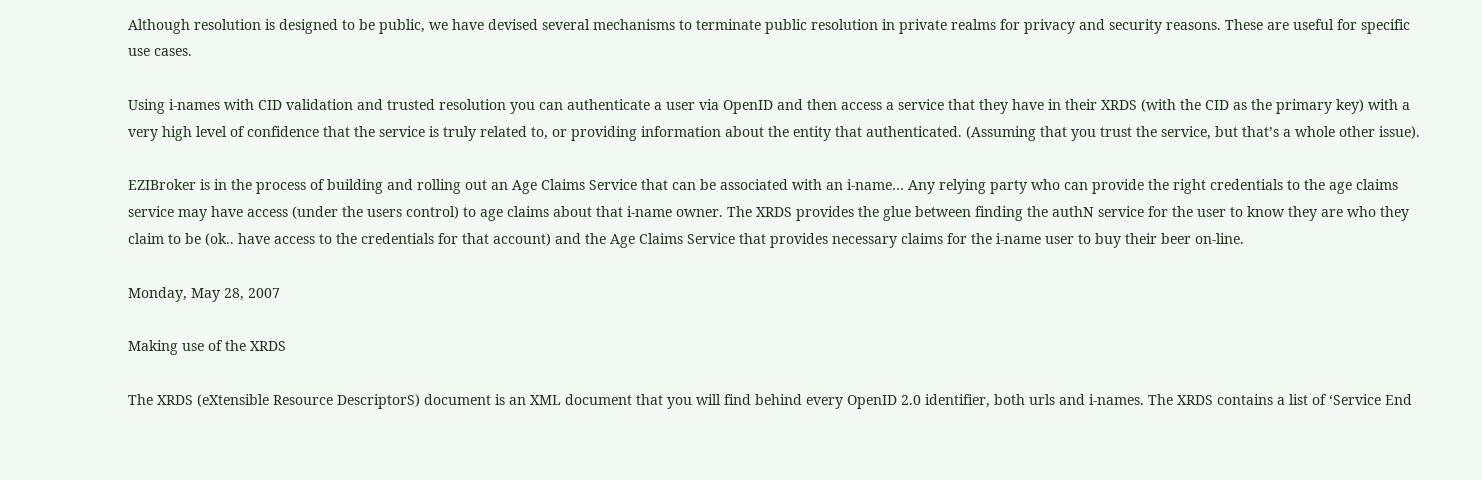Although resolution is designed to be public, we have devised several mechanisms to terminate public resolution in private realms for privacy and security reasons. These are useful for specific use cases.

Using i-names with CID validation and trusted resolution you can authenticate a user via OpenID and then access a service that they have in their XRDS (with the CID as the primary key) with a very high level of confidence that the service is truly related to, or providing information about the entity that authenticated. (Assuming that you trust the service, but that’s a whole other issue).

EZIBroker is in the process of building and rolling out an Age Claims Service that can be associated with an i-name… Any relying party who can provide the right credentials to the age claims service may have access (under the users control) to age claims about that i-name owner. The XRDS provides the glue between finding the authN service for the user to know they are who they claim to be (ok.. have access to the credentials for that account) and the Age Claims Service that provides necessary claims for the i-name user to buy their beer on-line.

Monday, May 28, 2007

Making use of the XRDS

The XRDS (eXtensible Resource DescriptorS) document is an XML document that you will find behind every OpenID 2.0 identifier, both urls and i-names. The XRDS contains a list of ‘Service End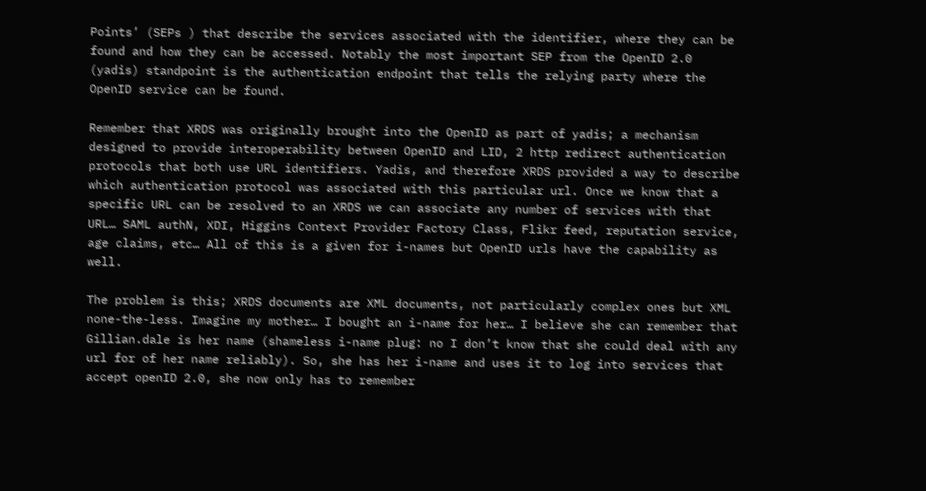Points’ (SEPs ) that describe the services associated with the identifier, where they can be found and how they can be accessed. Notably the most important SEP from the OpenID 2.0 (yadis) standpoint is the authentication endpoint that tells the relying party where the OpenID service can be found.

Remember that XRDS was originally brought into the OpenID as part of yadis; a mechanism designed to provide interoperability between OpenID and LID, 2 http redirect authentication protocols that both use URL identifiers. Yadis, and therefore XRDS provided a way to describe which authentication protocol was associated with this particular url. Once we know that a specific URL can be resolved to an XRDS we can associate any number of services with that URL… SAML authN, XDI, Higgins Context Provider Factory Class, Flikr feed, reputation service, age claims, etc… All of this is a given for i-names but OpenID urls have the capability as well.

The problem is this; XRDS documents are XML documents, not particularly complex ones but XML none-the-less. Imagine my mother… I bought an i-name for her… I believe she can remember that Gillian.dale is her name (shameless i-name plug: no I don’t know that she could deal with any url for of her name reliably). So, she has her i-name and uses it to log into services that accept openID 2.0, she now only has to remember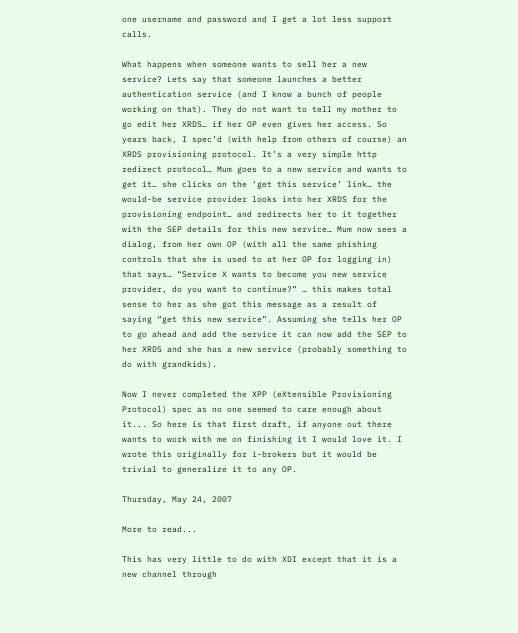one username and password and I get a lot less support calls.

What happens when someone wants to sell her a new service? Lets say that someone launches a better authentication service (and I know a bunch of people working on that). They do not want to tell my mother to go edit her XRDS… if her OP even gives her access. So years back, I spec’d (with help from others of course) an XRDS provisioning protocol. It’s a very simple http redirect protocol… Mum goes to a new service and wants to get it… she clicks on the ‘get this service’ link… the would-be service provider looks into her XRDS for the provisioning endpoint… and redirects her to it together with the SEP details for this new service… Mum now sees a dialog, from her own OP (with all the same phishing controls that she is used to at her OP for logging in) that says… “Service X wants to become you new service provider, do you want to continue?” … this makes total sense to her as she got this message as a result of saying “get this new service”. Assuming she tells her OP to go ahead and add the service it can now add the SEP to her XRDS and she has a new service (probably something to do with grandkids).

Now I never completed the XPP (eXtensible Provisioning Protocol) spec as no one seemed to care enough about it... So here is that first draft, if anyone out there wants to work with me on finishing it I would love it. I wrote this originally for i-brokers but it would be trivial to generalize it to any OP.

Thursday, May 24, 2007

More to read...

This has very little to do with XDI except that it is a new channel through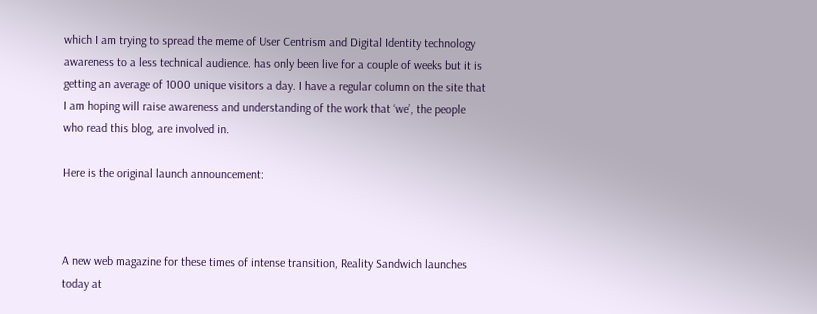which I am trying to spread the meme of User Centrism and Digital Identity technology awareness to a less technical audience. has only been live for a couple of weeks but it is getting an average of 1000 unique visitors a day. I have a regular column on the site that I am hoping will raise awareness and understanding of the work that ‘we’, the people who read this blog, are involved in.

Here is the original launch announcement:



A new web magazine for these times of intense transition, Reality Sandwich launches today at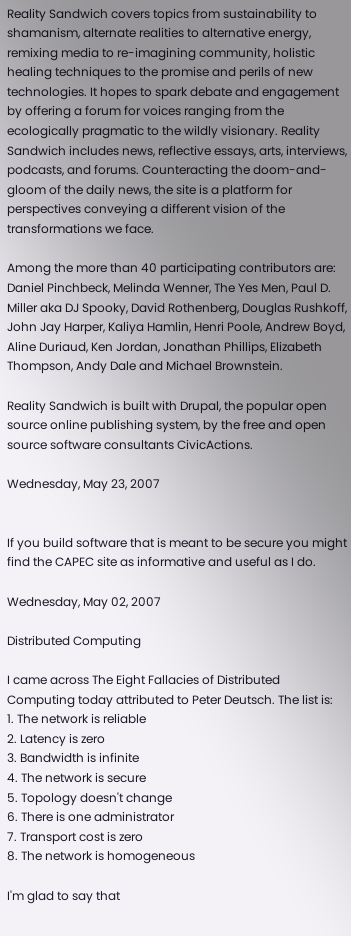Reality Sandwich covers topics from sustainability to shamanism, alternate realities to alternative energy, remixing media to re-imagining community, holistic healing techniques to the promise and perils of new technologies. It hopes to spark debate and engagement by offering a forum for voices ranging from the ecologically pragmatic to the wildly visionary. Reality Sandwich includes news, reflective essays, arts, interviews, podcasts, and forums. Counteracting the doom-and-gloom of the daily news, the site is a platform for perspectives conveying a different vision of the transformations we face.

Among the more than 40 participating contributors are: Daniel Pinchbeck, Melinda Wenner, The Yes Men, Paul D. Miller aka DJ Spooky, David Rothenberg, Douglas Rushkoff, John Jay Harper, Kaliya Hamlin, Henri Poole, Andrew Boyd, Aline Duriaud, Ken Jordan, Jonathan Phillips, Elizabeth Thompson, Andy Dale and Michael Brownstein.

Reality Sandwich is built with Drupal, the popular open source online publishing system, by the free and open source software consultants CivicActions.

Wednesday, May 23, 2007


If you build software that is meant to be secure you might find the CAPEC site as informative and useful as I do.

Wednesday, May 02, 2007

Distributed Computing

I came across The Eight Fallacies of Distributed Computing today attributed to Peter Deutsch. The list is:
1. The network is reliable
2. Latency is zero
3. Bandwidth is infinite
4. The network is secure
5. Topology doesn't change
6. There is one administrator
7. Transport cost is zero
8. The network is homogeneous

I'm glad to say that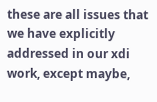these are all issues that we have explicitly addressed in our xdi work, except maybe,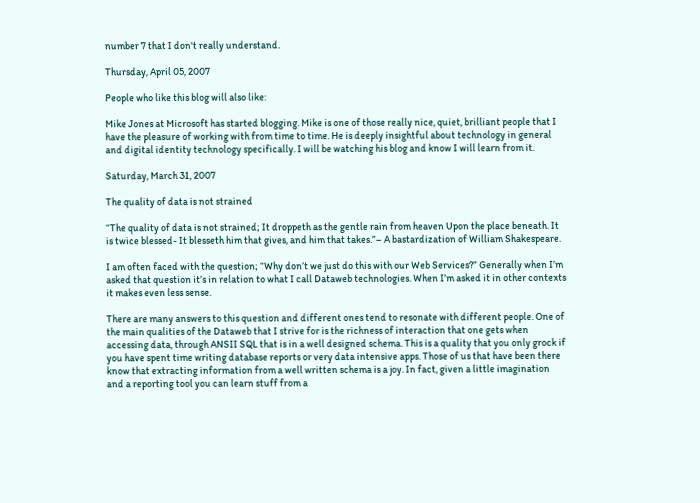number 7 that I don't really understand.

Thursday, April 05, 2007

People who like this blog will also like:

Mike Jones at Microsoft has started blogging. Mike is one of those really nice, quiet, brilliant people that I have the pleasure of working with from time to time. He is deeply insightful about technology in general and digital identity technology specifically. I will be watching his blog and know I will learn from it.

Saturday, March 31, 2007

The quality of data is not strained

“The quality of data is not strained; It droppeth as the gentle rain from heaven Upon the place beneath. It is twice blessed- It blesseth him that gives, and him that takes.”– A bastardization of William Shakespeare.

I am often faced with the question; “Why don’t we just do this with our Web Services?” Generally when I’m asked that question it’s in relation to what I call Dataweb technologies. When I’m asked it in other contexts it makes even less sense.

There are many answers to this question and different ones tend to resonate with different people. One of the main qualities of the Dataweb that I strive for is the richness of interaction that one gets when accessing data, through ANSII SQL that is in a well designed schema. This is a quality that you only grock if you have spent time writing database reports or very data intensive apps. Those of us that have been there know that extracting information from a well written schema is a joy. In fact, given a little imagination and a reporting tool you can learn stuff from a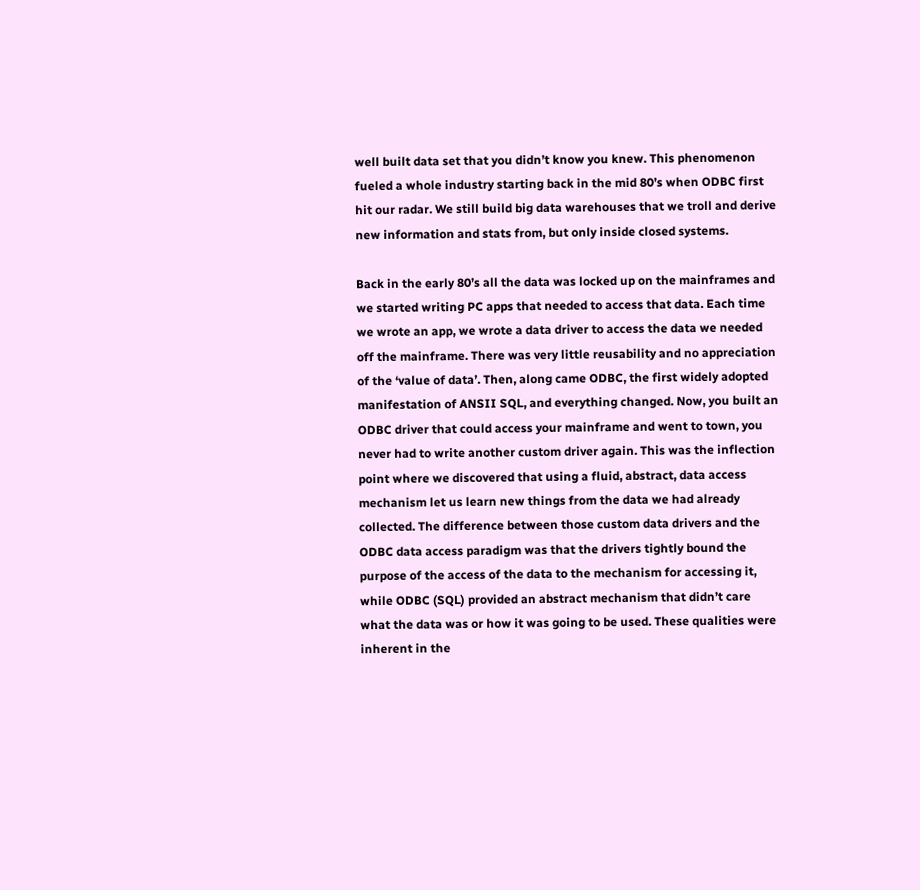well built data set that you didn’t know you knew. This phenomenon fueled a whole industry starting back in the mid 80’s when ODBC first hit our radar. We still build big data warehouses that we troll and derive new information and stats from, but only inside closed systems.

Back in the early 80’s all the data was locked up on the mainframes and we started writing PC apps that needed to access that data. Each time we wrote an app, we wrote a data driver to access the data we needed off the mainframe. There was very little reusability and no appreciation of the ‘value of data’. Then, along came ODBC, the first widely adopted manifestation of ANSII SQL, and everything changed. Now, you built an ODBC driver that could access your mainframe and went to town, you never had to write another custom driver again. This was the inflection point where we discovered that using a fluid, abstract, data access mechanism let us learn new things from the data we had already collected. The difference between those custom data drivers and the ODBC data access paradigm was that the drivers tightly bound the purpose of the access of the data to the mechanism for accessing it, while ODBC (SQL) provided an abstract mechanism that didn’t care what the data was or how it was going to be used. These qualities were inherent in the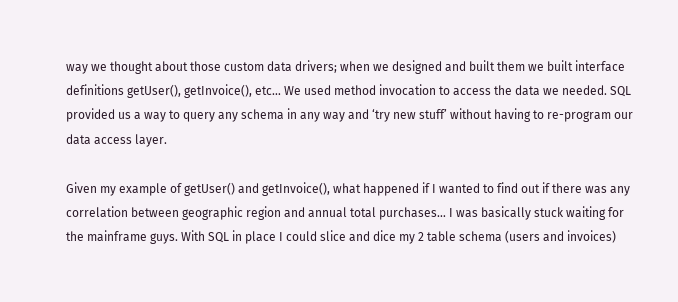way we thought about those custom data drivers; when we designed and built them we built interface definitions getUser(), getInvoice(), etc… We used method invocation to access the data we needed. SQL provided us a way to query any schema in any way and ‘try new stuff’ without having to re-program our data access layer.

Given my example of getUser() and getInvoice(), what happened if I wanted to find out if there was any correlation between geographic region and annual total purchases… I was basically stuck waiting for the mainframe guys. With SQL in place I could slice and dice my 2 table schema (users and invoices)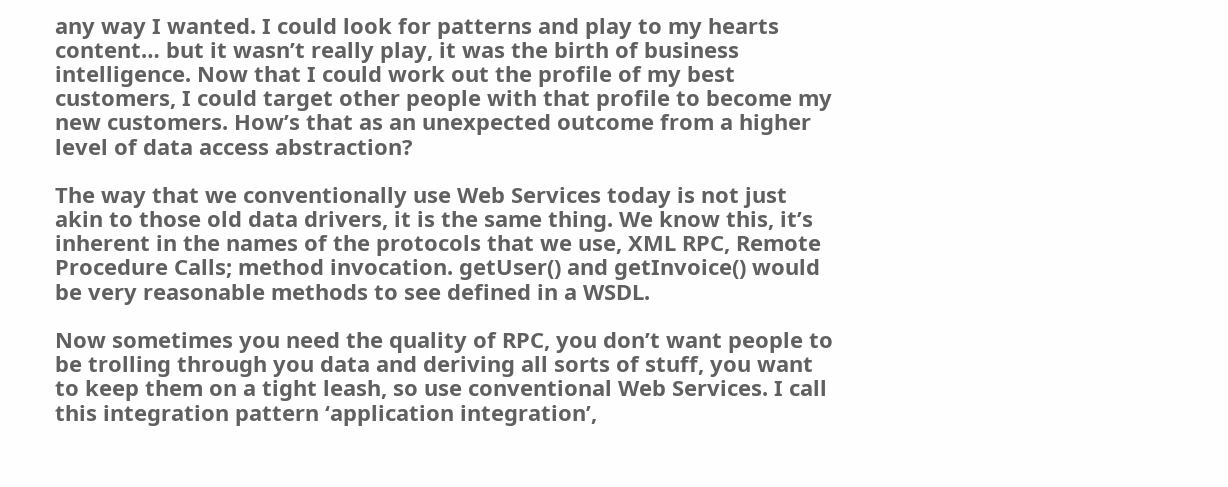any way I wanted. I could look for patterns and play to my hearts content… but it wasn’t really play, it was the birth of business intelligence. Now that I could work out the profile of my best customers, I could target other people with that profile to become my new customers. How’s that as an unexpected outcome from a higher level of data access abstraction?

The way that we conventionally use Web Services today is not just akin to those old data drivers, it is the same thing. We know this, it’s inherent in the names of the protocols that we use, XML RPC, Remote Procedure Calls; method invocation. getUser() and getInvoice() would be very reasonable methods to see defined in a WSDL.

Now sometimes you need the quality of RPC, you don’t want people to be trolling through you data and deriving all sorts of stuff, you want to keep them on a tight leash, so use conventional Web Services. I call this integration pattern ‘application integration’,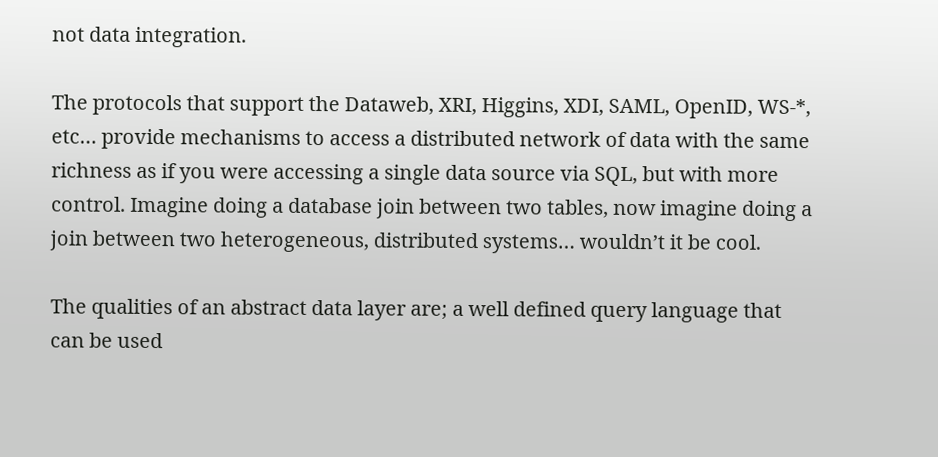not data integration.

The protocols that support the Dataweb, XRI, Higgins, XDI, SAML, OpenID, WS-*, etc… provide mechanisms to access a distributed network of data with the same richness as if you were accessing a single data source via SQL, but with more control. Imagine doing a database join between two tables, now imagine doing a join between two heterogeneous, distributed systems… wouldn’t it be cool.

The qualities of an abstract data layer are; a well defined query language that can be used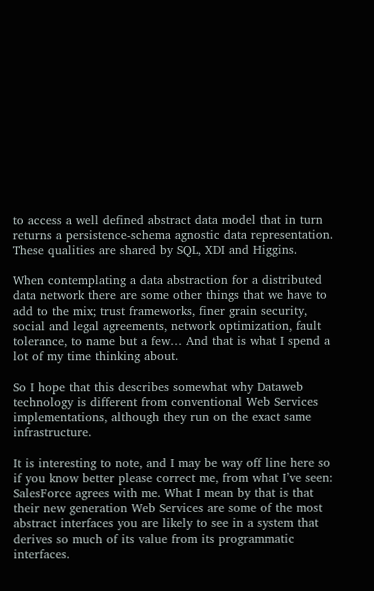to access a well defined abstract data model that in turn returns a persistence-schema agnostic data representation. These qualities are shared by SQL, XDI and Higgins.

When contemplating a data abstraction for a distributed data network there are some other things that we have to add to the mix; trust frameworks, finer grain security, social and legal agreements, network optimization, fault tolerance, to name but a few… And that is what I spend a lot of my time thinking about.

So I hope that this describes somewhat why Dataweb technology is different from conventional Web Services implementations, although they run on the exact same infrastructure.

It is interesting to note, and I may be way off line here so if you know better please correct me, from what I’ve seen: SalesForce agrees with me. What I mean by that is that their new generation Web Services are some of the most abstract interfaces you are likely to see in a system that derives so much of its value from its programmatic interfaces.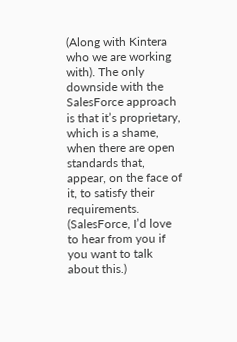(Along with Kintera who we are working with). The only downside with the SalesForce approach is that it’s proprietary, which is a shame, when there are open standards that, appear, on the face of it, to satisfy their requirements. (SalesForce, I’d love to hear from you if you want to talk about this.)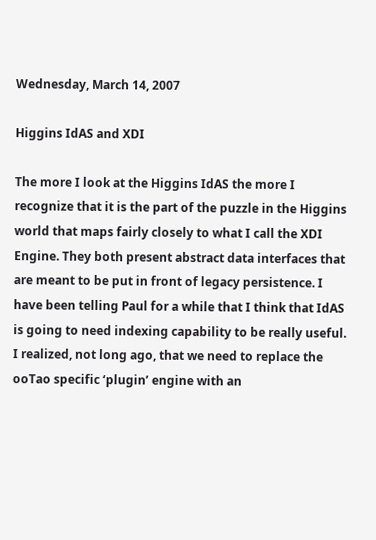Wednesday, March 14, 2007

Higgins IdAS and XDI

The more I look at the Higgins IdAS the more I recognize that it is the part of the puzzle in the Higgins world that maps fairly closely to what I call the XDI Engine. They both present abstract data interfaces that are meant to be put in front of legacy persistence. I have been telling Paul for a while that I think that IdAS is going to need indexing capability to be really useful. I realized, not long ago, that we need to replace the ooTao specific ‘plugin’ engine with an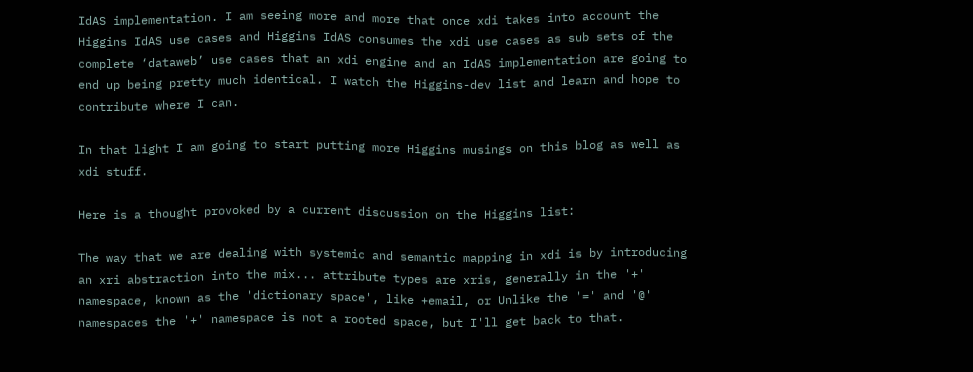IdAS implementation. I am seeing more and more that once xdi takes into account the Higgins IdAS use cases and Higgins IdAS consumes the xdi use cases as sub sets of the complete ‘dataweb’ use cases that an xdi engine and an IdAS implementation are going to end up being pretty much identical. I watch the Higgins-dev list and learn and hope to contribute where I can.

In that light I am going to start putting more Higgins musings on this blog as well as xdi stuff.

Here is a thought provoked by a current discussion on the Higgins list:

The way that we are dealing with systemic and semantic mapping in xdi is by introducing an xri abstraction into the mix... attribute types are xris, generally in the '+' namespace, known as the 'dictionary space', like +email, or Unlike the '=' and '@' namespaces the '+' namespace is not a rooted space, but I'll get back to that.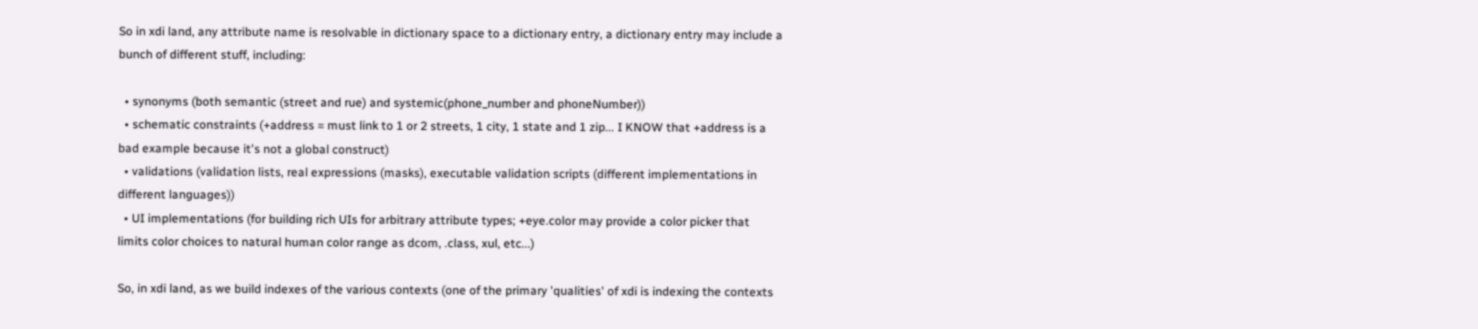So in xdi land, any attribute name is resolvable in dictionary space to a dictionary entry, a dictionary entry may include a bunch of different stuff, including:

  • synonyms (both semantic (street and rue) and systemic(phone_number and phoneNumber))
  • schematic constraints (+address = must link to 1 or 2 streets, 1 city, 1 state and 1 zip... I KNOW that +address is a bad example because it's not a global construct)
  • validations (validation lists, real expressions (masks), executable validation scripts (different implementations in different languages))
  • UI implementations (for building rich UIs for arbitrary attribute types; +eye.color may provide a color picker that limits color choices to natural human color range as dcom, .class, xul, etc...)

So, in xdi land, as we build indexes of the various contexts (one of the primary 'qualities' of xdi is indexing the contexts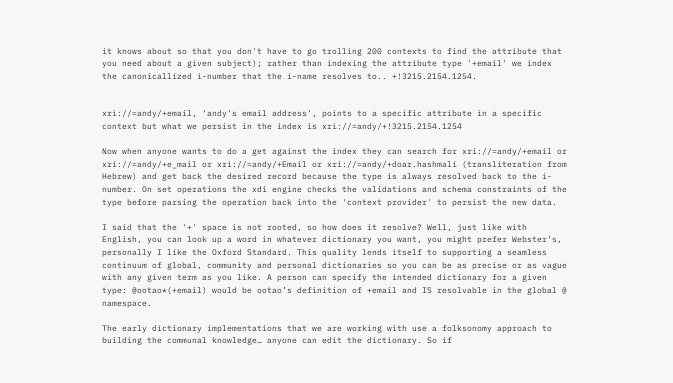it knows about so that you don't have to go trolling 200 contexts to find the attribute that you need about a given subject); rather than indexing the attribute type '+email' we index the canonicallized i-number that the i-name resolves to.. +!3215.2154.1254.


xri://=andy/+email, 'andy's email address', points to a specific attribute in a specific context but what we persist in the index is xri://=andy/+!3215.2154.1254

Now when anyone wants to do a get against the index they can search for xri://=andy/+email or xri://=andy/+e_mail or xri://=andy/+Email or xri://=andy/+doar.hashmali (transliteration from Hebrew) and get back the desired record because the type is always resolved back to the i-number. On set operations the xdi engine checks the validations and schema constraints of the type before parsing the operation back into the 'context provider' to persist the new data.

I said that the '+' space is not rooted, so how does it resolve? Well, just like with English, you can look up a word in whatever dictionary you want, you might prefer Webster’s, personally I like the Oxford Standard. This quality lends itself to supporting a seamless continuum of global, community and personal dictionaries so you can be as precise or as vague with any given term as you like. A person can specify the intended dictionary for a given type: @ootao*(+email) would be ootao’s definition of +email and IS resolvable in the global @ namespace.

The early dictionary implementations that we are working with use a folksonomy approach to building the communal knowledge… anyone can edit the dictionary. So if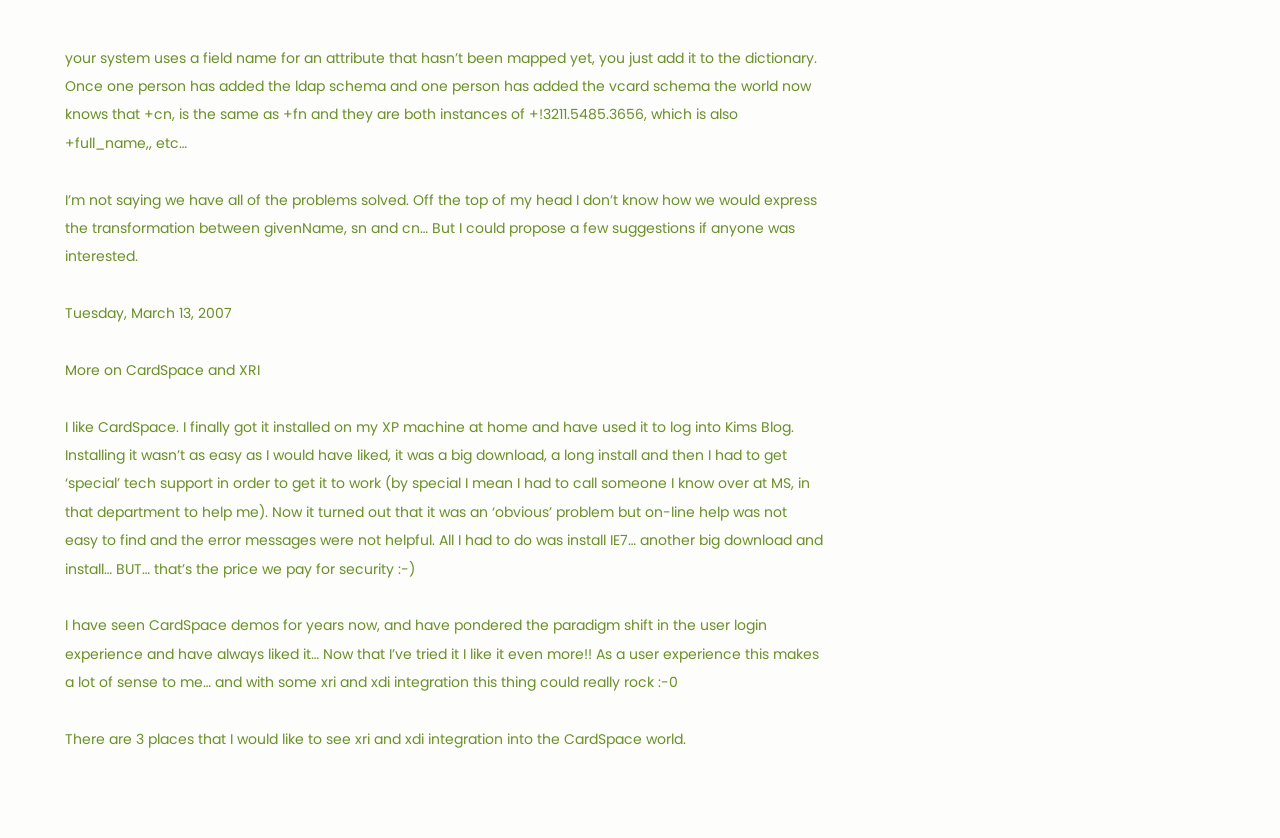your system uses a field name for an attribute that hasn’t been mapped yet, you just add it to the dictionary. Once one person has added the ldap schema and one person has added the vcard schema the world now knows that +cn, is the same as +fn and they are both instances of +!3211.5485.3656, which is also +full_name,, etc…

I’m not saying we have all of the problems solved. Off the top of my head I don’t know how we would express the transformation between givenName, sn and cn… But I could propose a few suggestions if anyone was interested.

Tuesday, March 13, 2007

More on CardSpace and XRI

I like CardSpace. I finally got it installed on my XP machine at home and have used it to log into Kims Blog. Installing it wasn’t as easy as I would have liked, it was a big download, a long install and then I had to get ‘special’ tech support in order to get it to work (by special I mean I had to call someone I know over at MS, in that department to help me). Now it turned out that it was an ‘obvious’ problem but on-line help was not easy to find and the error messages were not helpful. All I had to do was install IE7… another big download and install… BUT… that’s the price we pay for security :-)

I have seen CardSpace demos for years now, and have pondered the paradigm shift in the user login experience and have always liked it… Now that I’ve tried it I like it even more!! As a user experience this makes a lot of sense to me… and with some xri and xdi integration this thing could really rock :-0

There are 3 places that I would like to see xri and xdi integration into the CardSpace world.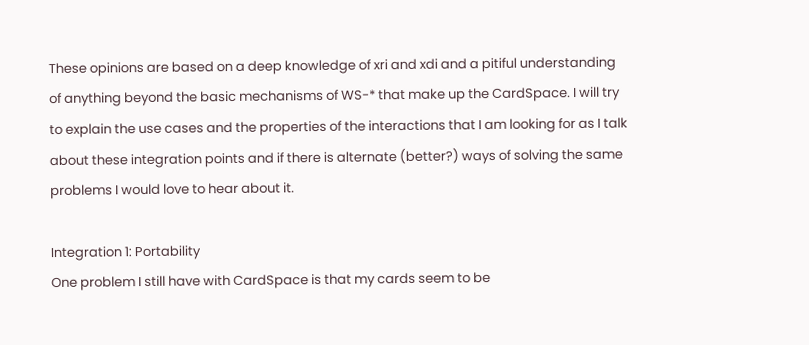These opinions are based on a deep knowledge of xri and xdi and a pitiful understanding of anything beyond the basic mechanisms of WS-* that make up the CardSpace. I will try to explain the use cases and the properties of the interactions that I am looking for as I talk about these integration points and if there is alternate (better?) ways of solving the same problems I would love to hear about it.

Integration 1: Portability
One problem I still have with CardSpace is that my cards seem to be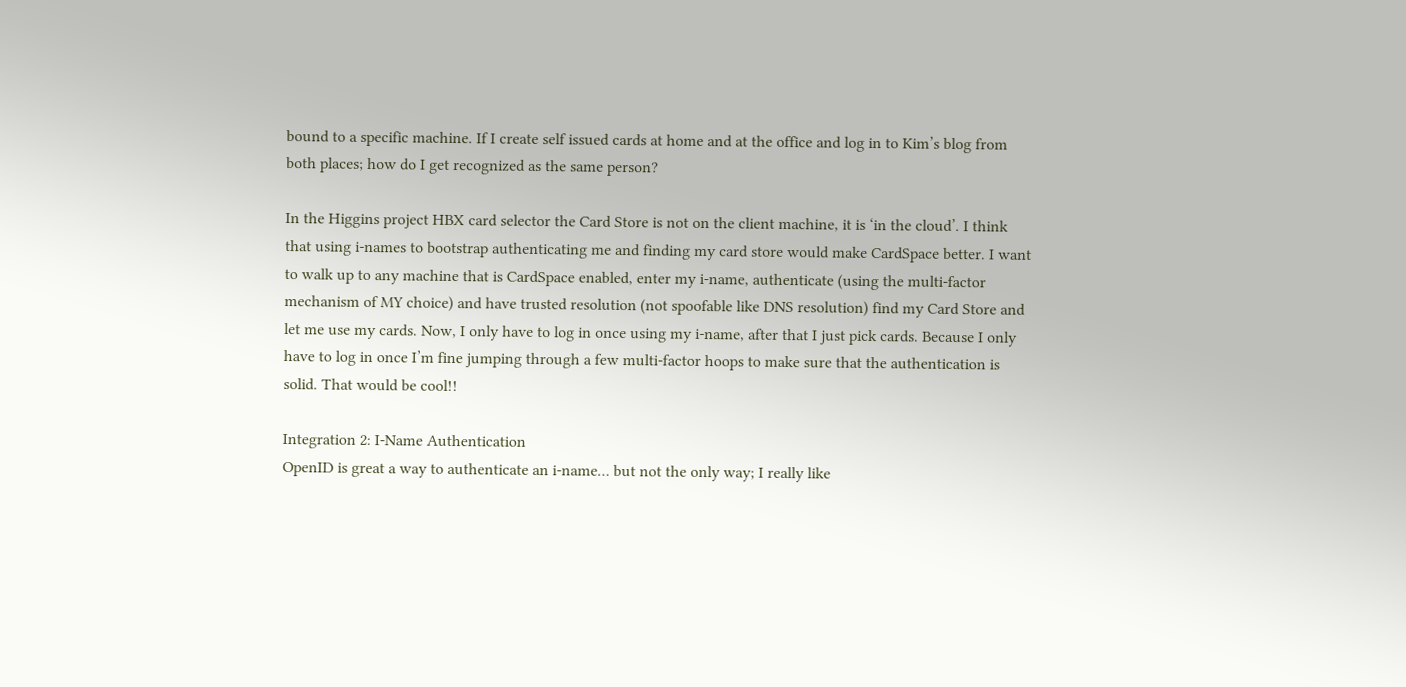bound to a specific machine. If I create self issued cards at home and at the office and log in to Kim’s blog from both places; how do I get recognized as the same person?

In the Higgins project HBX card selector the Card Store is not on the client machine, it is ‘in the cloud’. I think that using i-names to bootstrap authenticating me and finding my card store would make CardSpace better. I want to walk up to any machine that is CardSpace enabled, enter my i-name, authenticate (using the multi-factor mechanism of MY choice) and have trusted resolution (not spoofable like DNS resolution) find my Card Store and let me use my cards. Now, I only have to log in once using my i-name, after that I just pick cards. Because I only have to log in once I’m fine jumping through a few multi-factor hoops to make sure that the authentication is solid. That would be cool!!

Integration 2: I-Name Authentication
OpenID is great a way to authenticate an i-name… but not the only way; I really like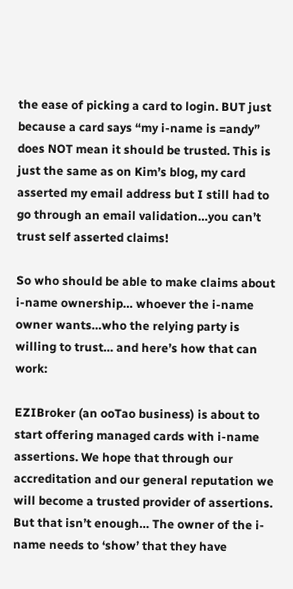the ease of picking a card to login. BUT just because a card says “my i-name is =andy” does NOT mean it should be trusted. This is just the same as on Kim’s blog, my card asserted my email address but I still had to go through an email validation…you can’t trust self asserted claims!

So who should be able to make claims about i-name ownership… whoever the i-name owner wants…who the relying party is willing to trust… and here’s how that can work:

EZIBroker (an ooTao business) is about to start offering managed cards with i-name assertions. We hope that through our accreditation and our general reputation we will become a trusted provider of assertions. But that isn’t enough… The owner of the i-name needs to ‘show’ that they have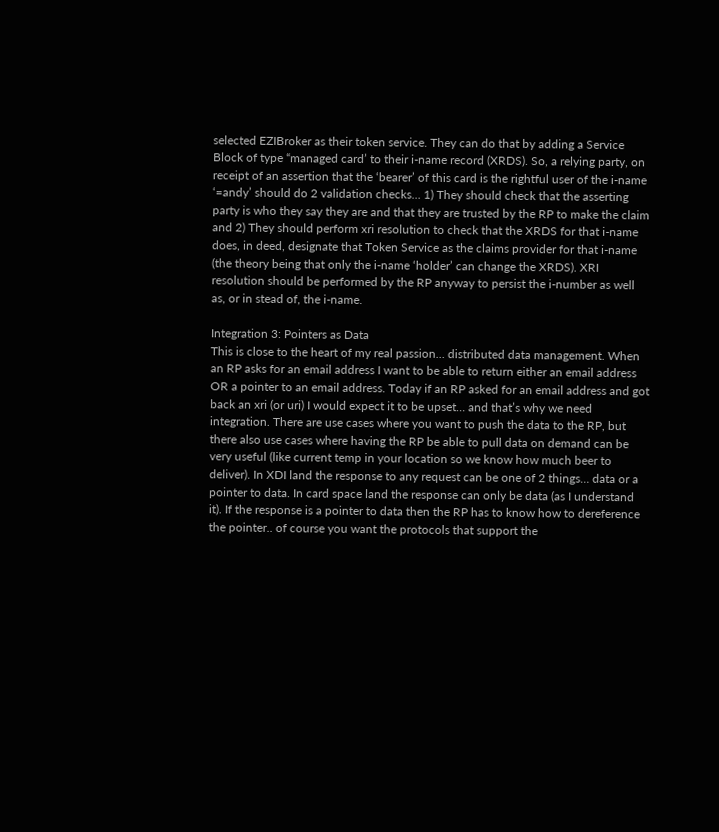selected EZIBroker as their token service. They can do that by adding a Service Block of type “managed card’ to their i-name record (XRDS). So, a relying party, on receipt of an assertion that the ‘bearer’ of this card is the rightful user of the i-name ‘=andy’ should do 2 validation checks… 1) They should check that the asserting party is who they say they are and that they are trusted by the RP to make the claim and 2) They should perform xri resolution to check that the XRDS for that i-name does, in deed, designate that Token Service as the claims provider for that i-name (the theory being that only the i-name ‘holder’ can change the XRDS). XRI resolution should be performed by the RP anyway to persist the i-number as well as, or in stead of, the i-name.

Integration 3: Pointers as Data
This is close to the heart of my real passion… distributed data management. When an RP asks for an email address I want to be able to return either an email address OR a pointer to an email address. Today if an RP asked for an email address and got back an xri (or uri) I would expect it to be upset… and that’s why we need integration. There are use cases where you want to push the data to the RP, but there also use cases where having the RP be able to pull data on demand can be very useful (like current temp in your location so we know how much beer to deliver). In XDI land the response to any request can be one of 2 things… data or a pointer to data. In card space land the response can only be data (as I understand it). If the response is a pointer to data then the RP has to know how to dereference the pointer.. of course you want the protocols that support the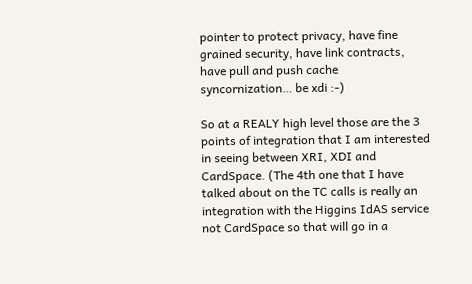pointer to protect privacy, have fine grained security, have link contracts, have pull and push cache syncornization… be xdi :-)

So at a REALY high level those are the 3 points of integration that I am interested in seeing between XRI, XDI and CardSpace. (The 4th one that I have talked about on the TC calls is really an integration with the Higgins IdAS service not CardSpace so that will go in a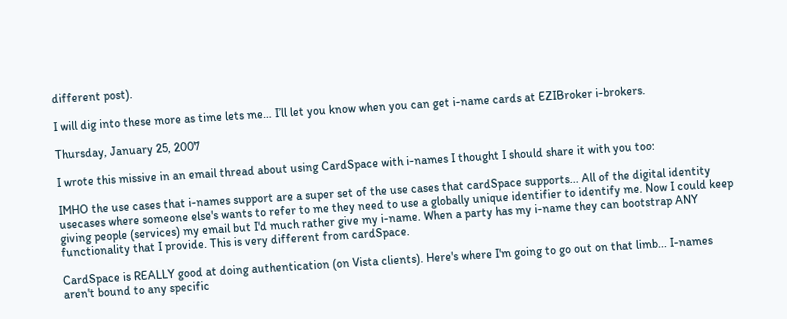different post).

I will dig into these more as time lets me… I’ll let you know when you can get i-name cards at EZIBroker i-brokers.

Thursday, January 25, 2007

I wrote this missive in an email thread about using CardSpace with i-names I thought I should share it with you too:

IMHO the use cases that i-names support are a super set of the use cases that cardSpace supports... All of the digital identity usecases where someone else's wants to refer to me they need to use a globally unique identifier to identify me. Now I could keep giving people (services) my email but I'd much rather give my i-name. When a party has my i-name they can bootstrap ANY functionality that I provide. This is very different from cardSpace.

CardSpace is REALLY good at doing authentication (on Vista clients). Here's where I'm going to go out on that limb... I-names aren't bound to any specific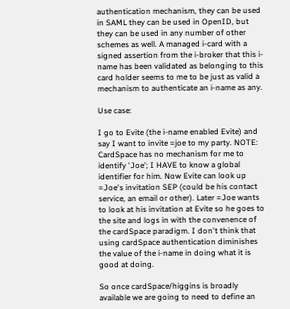authentication mechanism, they can be used in SAML they can be used in OpenID, but they can be used in any number of other schemes as well. A managed i-card with a signed assertion from the i-broker that this i-name has been validated as belonging to this card holder seems to me to be just as valid a mechanism to authenticate an i-name as any.

Use case:

I go to Evite (the i-name enabled Evite) and say I want to invite =joe to my party. NOTE: CardSpace has no mechanism for me to identify 'Joe'; I HAVE to know a global identifier for him. Now Evite can look up =Joe's invitation SEP (could be his contact service, an email or other). Later =Joe wants to look at his invitation at Evite so he goes to the site and logs in with the convenence of the cardSpace paradigm. I don't think that using cardSpace authentication diminishes the value of the i-name in doing what it is good at doing.

So once cardSpace/higgins is broadly available we are going to need to define an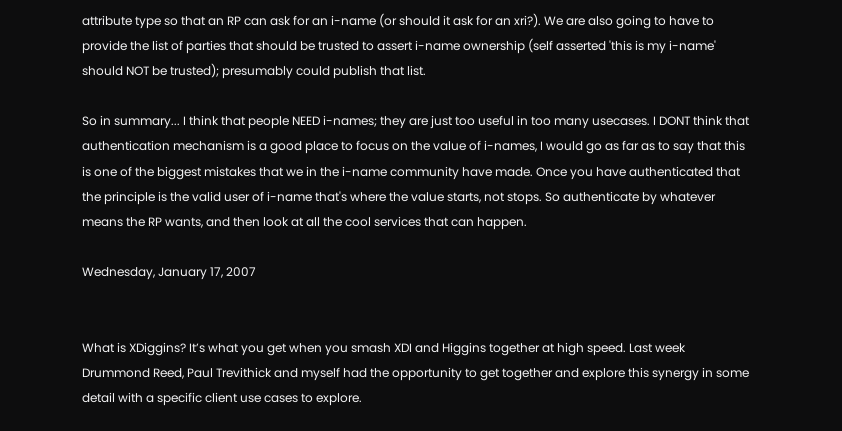attribute type so that an RP can ask for an i-name (or should it ask for an xri?). We are also going to have to provide the list of parties that should be trusted to assert i-name ownership (self asserted 'this is my i-name' should NOT be trusted); presumably could publish that list.

So in summary... I think that people NEED i-names; they are just too useful in too many usecases. I DONT think that authentication mechanism is a good place to focus on the value of i-names, I would go as far as to say that this is one of the biggest mistakes that we in the i-name community have made. Once you have authenticated that the principle is the valid user of i-name that's where the value starts, not stops. So authenticate by whatever means the RP wants, and then look at all the cool services that can happen.

Wednesday, January 17, 2007


What is XDiggins? It’s what you get when you smash XDI and Higgins together at high speed. Last week Drummond Reed, Paul Trevithick and myself had the opportunity to get together and explore this synergy in some detail with a specific client use cases to explore.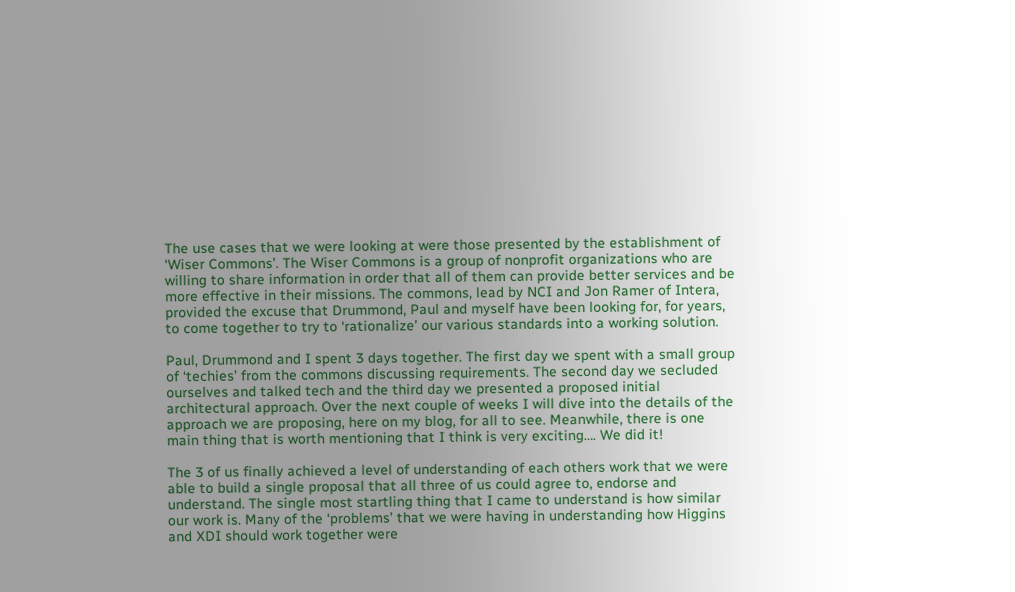The use cases that we were looking at were those presented by the establishment of ‘Wiser Commons’. The Wiser Commons is a group of nonprofit organizations who are willing to share information in order that all of them can provide better services and be more effective in their missions. The commons, lead by NCI and Jon Ramer of Intera, provided the excuse that Drummond, Paul and myself have been looking for, for years, to come together to try to ‘rationalize’ our various standards into a working solution.

Paul, Drummond and I spent 3 days together. The first day we spent with a small group of ‘techies’ from the commons discussing requirements. The second day we secluded ourselves and talked tech and the third day we presented a proposed initial architectural approach. Over the next couple of weeks I will dive into the details of the approach we are proposing, here on my blog, for all to see. Meanwhile, there is one main thing that is worth mentioning that I think is very exciting…. We did it!

The 3 of us finally achieved a level of understanding of each others work that we were able to build a single proposal that all three of us could agree to, endorse and understand. The single most startling thing that I came to understand is how similar our work is. Many of the ‘problems’ that we were having in understanding how Higgins and XDI should work together were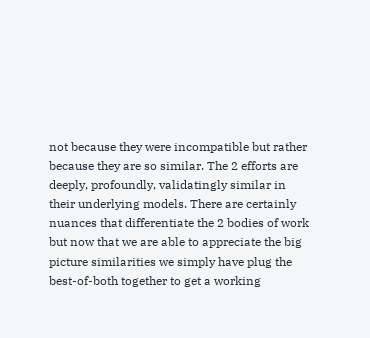not because they were incompatible but rather because they are so similar. The 2 efforts are deeply, profoundly, validatingly similar in their underlying models. There are certainly nuances that differentiate the 2 bodies of work but now that we are able to appreciate the big picture similarities we simply have plug the best-of-both together to get a working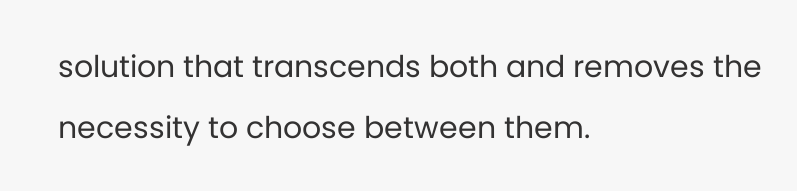solution that transcends both and removes the necessity to choose between them.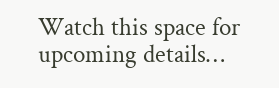Watch this space for upcoming details…